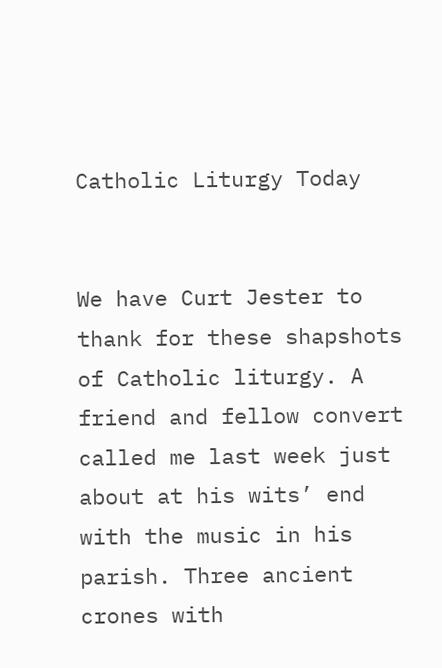Catholic Liturgy Today


We have Curt Jester to thank for these shapshots of Catholic liturgy. A friend and fellow convert called me last week just about at his wits’ end with the music in his parish. Three ancient crones with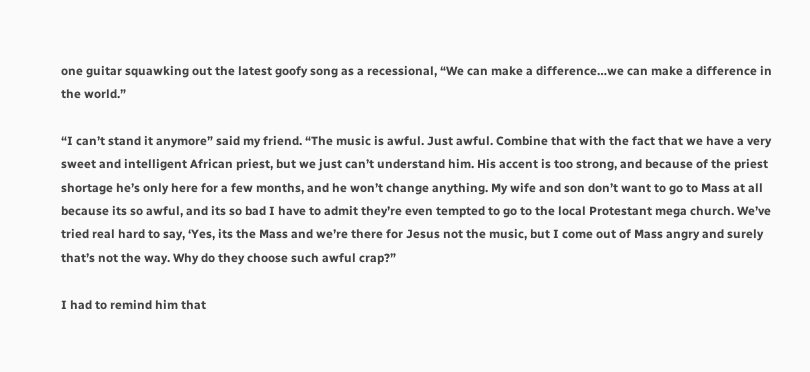one guitar squawking out the latest goofy song as a recessional, “We can make a difference…we can make a difference in the world.”

“I can’t stand it anymore” said my friend. “The music is awful. Just awful. Combine that with the fact that we have a very sweet and intelligent African priest, but we just can’t understand him. His accent is too strong, and because of the priest shortage he’s only here for a few months, and he won’t change anything. My wife and son don’t want to go to Mass at all because its so awful, and its so bad I have to admit they’re even tempted to go to the local Protestant mega church. We’ve tried real hard to say, ‘Yes, its the Mass and we’re there for Jesus not the music, but I come out of Mass angry and surely that’s not the way. Why do they choose such awful crap?”

I had to remind him that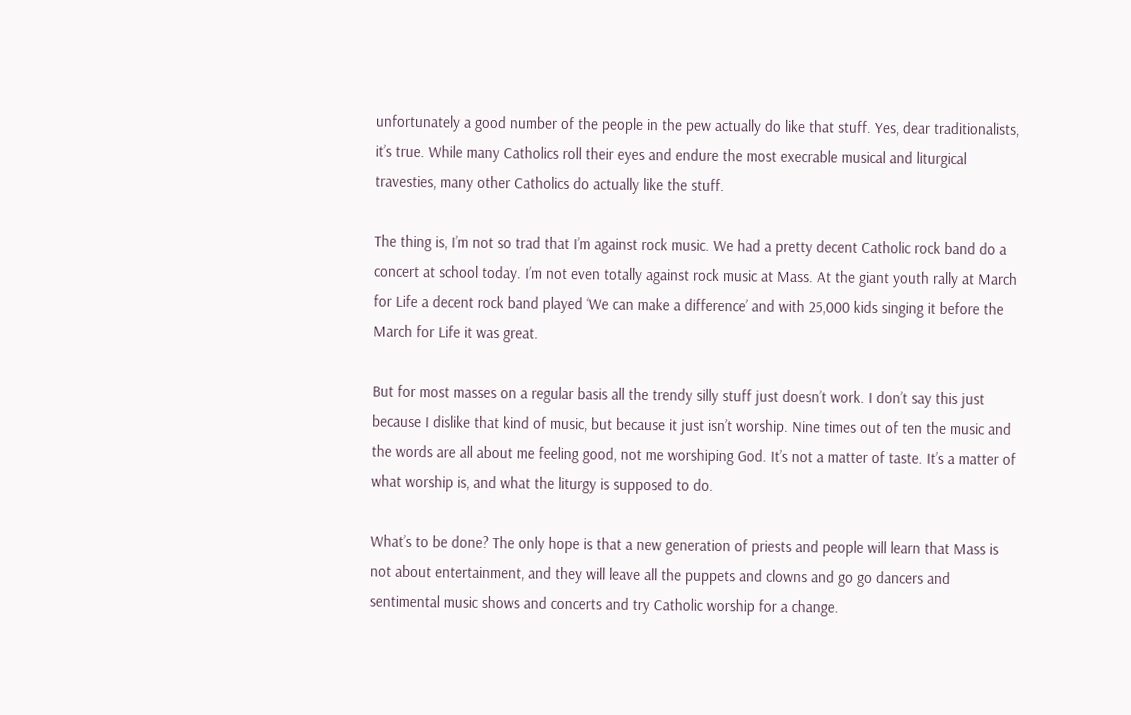unfortunately a good number of the people in the pew actually do like that stuff. Yes, dear traditionalists, it’s true. While many Catholics roll their eyes and endure the most execrable musical and liturgical travesties, many other Catholics do actually like the stuff.

The thing is, I’m not so trad that I’m against rock music. We had a pretty decent Catholic rock band do a concert at school today. I’m not even totally against rock music at Mass. At the giant youth rally at March for Life a decent rock band played ‘We can make a difference’ and with 25,000 kids singing it before the March for Life it was great.

But for most masses on a regular basis all the trendy silly stuff just doesn’t work. I don’t say this just because I dislike that kind of music, but because it just isn’t worship. Nine times out of ten the music and the words are all about me feeling good, not me worshiping God. It’s not a matter of taste. It’s a matter of what worship is, and what the liturgy is supposed to do.

What’s to be done? The only hope is that a new generation of priests and people will learn that Mass is not about entertainment, and they will leave all the puppets and clowns and go go dancers and sentimental music shows and concerts and try Catholic worship for a change.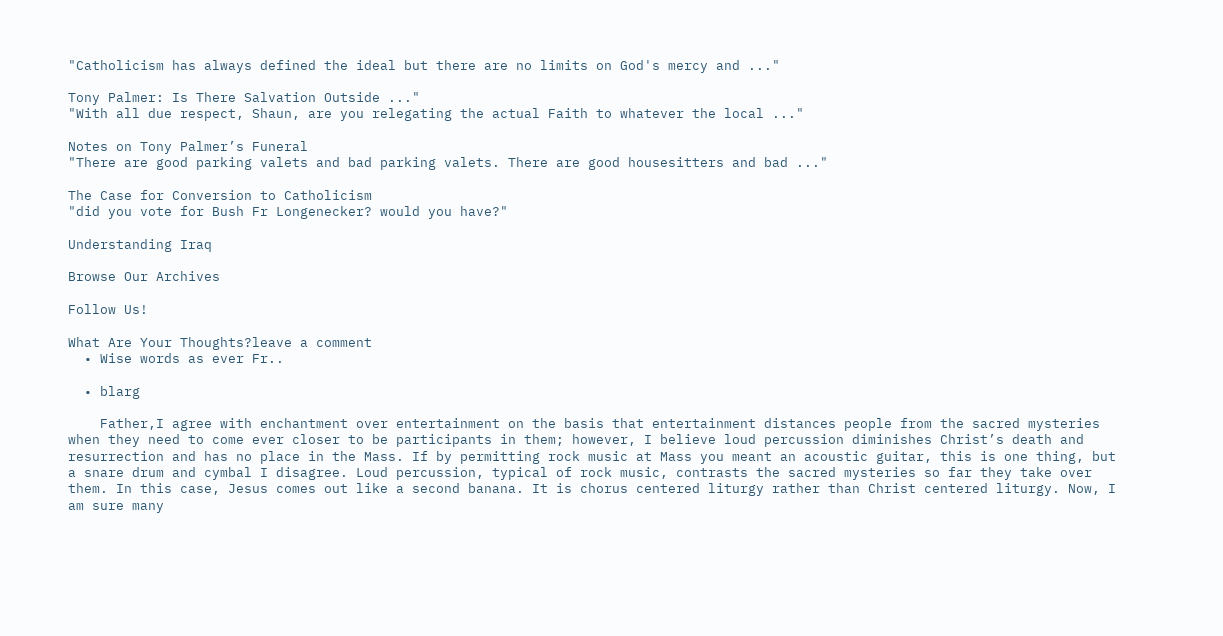"Catholicism has always defined the ideal but there are no limits on God's mercy and ..."

Tony Palmer: Is There Salvation Outside ..."
"With all due respect, Shaun, are you relegating the actual Faith to whatever the local ..."

Notes on Tony Palmer’s Funeral
"There are good parking valets and bad parking valets. There are good housesitters and bad ..."

The Case for Conversion to Catholicism
"did you vote for Bush Fr Longenecker? would you have?"

Understanding Iraq

Browse Our Archives

Follow Us!

What Are Your Thoughts?leave a comment
  • Wise words as ever Fr..

  • blarg

    Father,I agree with enchantment over entertainment on the basis that entertainment distances people from the sacred mysteries when they need to come ever closer to be participants in them; however, I believe loud percussion diminishes Christ’s death and resurrection and has no place in the Mass. If by permitting rock music at Mass you meant an acoustic guitar, this is one thing, but a snare drum and cymbal I disagree. Loud percussion, typical of rock music, contrasts the sacred mysteries so far they take over them. In this case, Jesus comes out like a second banana. It is chorus centered liturgy rather than Christ centered liturgy. Now, I am sure many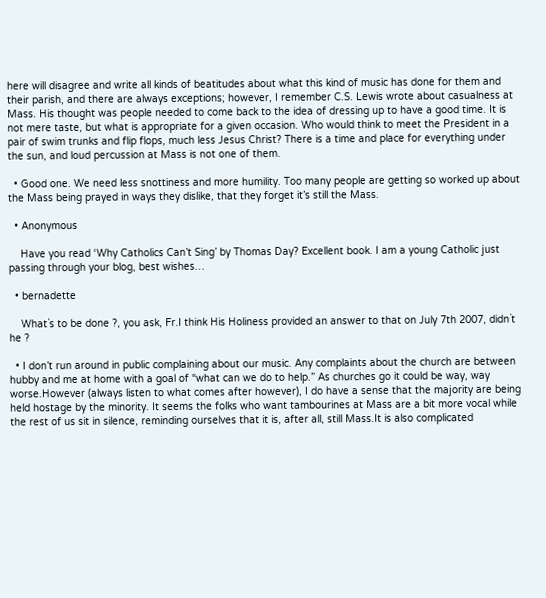here will disagree and write all kinds of beatitudes about what this kind of music has done for them and their parish, and there are always exceptions; however, I remember C.S. Lewis wrote about casualness at Mass. His thought was people needed to come back to the idea of dressing up to have a good time. It is not mere taste, but what is appropriate for a given occasion. Who would think to meet the President in a pair of swim trunks and flip flops, much less Jesus Christ? There is a time and place for everything under the sun, and loud percussion at Mass is not one of them.

  • Good one. We need less snottiness and more humility. Too many people are getting so worked up about the Mass being prayed in ways they dislike, that they forget it’s still the Mass.

  • Anonymous

    Have you read ‘Why Catholics Can’t Sing’ by Thomas Day? Excellent book. I am a young Catholic just passing through your blog, best wishes…

  • bernadette

    What`s to be done ?, you ask, Fr.I think His Holiness provided an answer to that on July 7th 2007, didn`t he ?

  • I don’t run around in public complaining about our music. Any complaints about the church are between hubby and me at home with a goal of “what can we do to help.” As churches go it could be way, way worse.However (always listen to what comes after however), I do have a sense that the majority are being held hostage by the minority. It seems the folks who want tambourines at Mass are a bit more vocal while the rest of us sit in silence, reminding ourselves that it is, after all, still Mass.It is also complicated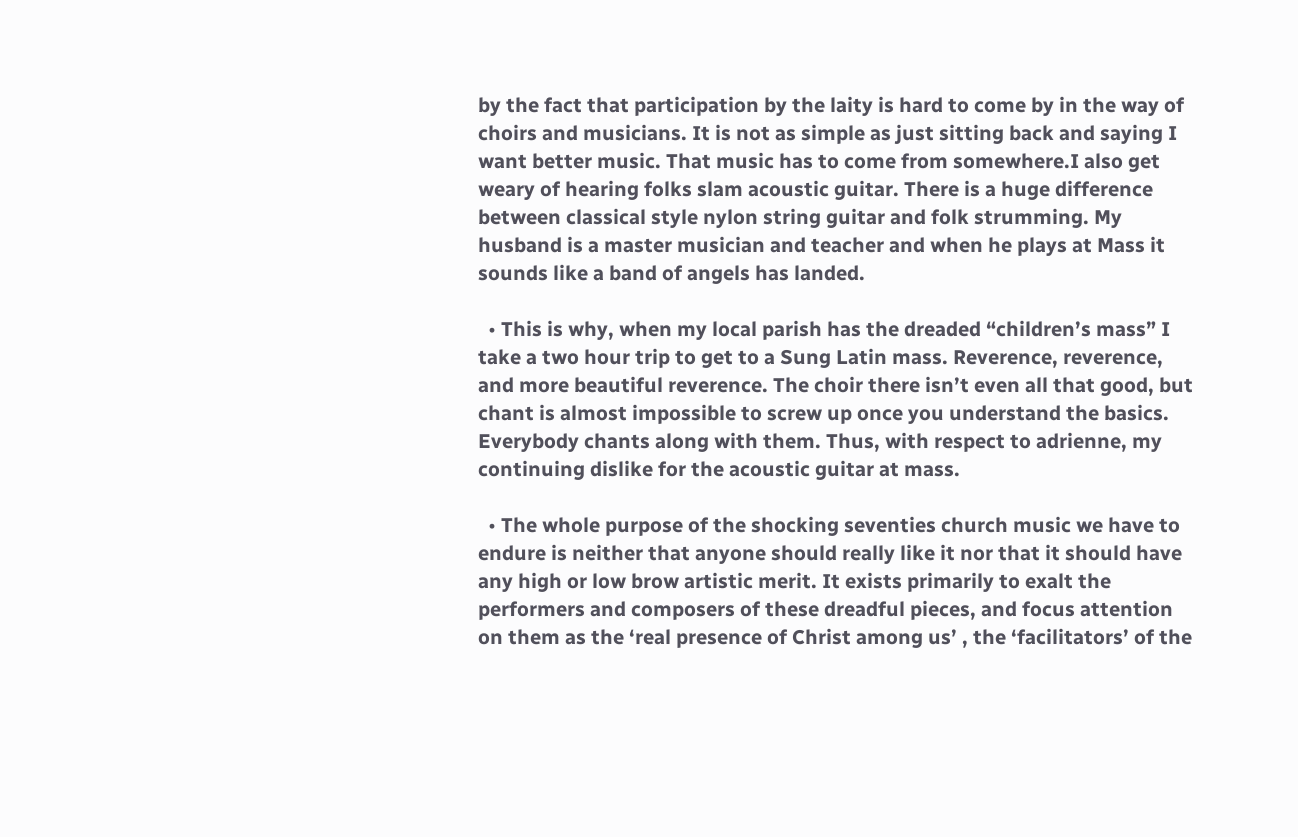by the fact that participation by the laity is hard to come by in the way of choirs and musicians. It is not as simple as just sitting back and saying I want better music. That music has to come from somewhere.I also get weary of hearing folks slam acoustic guitar. There is a huge difference between classical style nylon string guitar and folk strumming. My husband is a master musician and teacher and when he plays at Mass it sounds like a band of angels has landed.

  • This is why, when my local parish has the dreaded “children’s mass” I take a two hour trip to get to a Sung Latin mass. Reverence, reverence, and more beautiful reverence. The choir there isn’t even all that good, but chant is almost impossible to screw up once you understand the basics. Everybody chants along with them. Thus, with respect to adrienne, my continuing dislike for the acoustic guitar at mass.

  • The whole purpose of the shocking seventies church music we have to endure is neither that anyone should really like it nor that it should have any high or low brow artistic merit. It exists primarily to exalt the performers and composers of these dreadful pieces, and focus attention on them as the ‘real presence of Christ among us’ , the ‘facilitators’ of the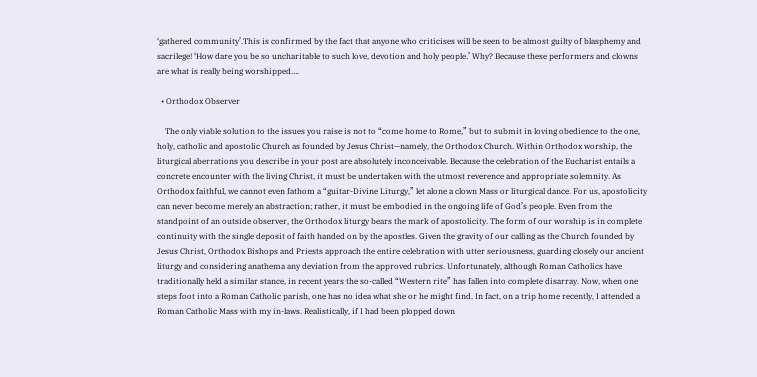‘gathered community’.This is confirmed by the fact that anyone who criticises will be seen to be almost guilty of blasphemy and sacrilege! ‘How dare you be so uncharitable to such love, devotion and holy people.’ Why? Because these performers and clowns are what is really being worshipped….

  • Orthodox Observer

    The only viable solution to the issues you raise is not to “come home to Rome,” but to submit in loving obedience to the one, holy, catholic and apostolic Church as founded by Jesus Christ—namely, the Orthodox Church. Within Orthodox worship, the liturgical aberrations you describe in your post are absolutely inconceivable. Because the celebration of the Eucharist entails a concrete encounter with the living Christ, it must be undertaken with the utmost reverence and appropriate solemnity. As Orthodox faithful, we cannot even fathom a “guitar-Divine Liturgy,” let alone a clown Mass or liturgical dance. For us, apostolicity can never become merely an abstraction; rather, it must be embodied in the ongoing life of God’s people. Even from the standpoint of an outside observer, the Orthodox liturgy bears the mark of apostolicity. The form of our worship is in complete continuity with the single deposit of faith handed on by the apostles. Given the gravity of our calling as the Church founded by Jesus Christ, Orthodox Bishops and Priests approach the entire celebration with utter seriousness, guarding closely our ancient liturgy and considering anathema any deviation from the approved rubrics. Unfortunately, although Roman Catholics have traditionally held a similar stance, in recent years the so-called “Western rite” has fallen into complete disarray. Now, when one steps foot into a Roman Catholic parish, one has no idea what she or he might find. In fact, on a trip home recently, I attended a Roman Catholic Mass with my in-laws. Realistically, if I had been plopped down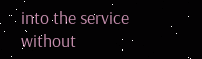into the service without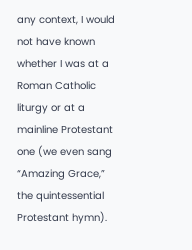any context, I would not have known whether I was at a Roman Catholic liturgy or at a mainline Protestant one (we even sang “Amazing Grace,” the quintessential Protestant hymn).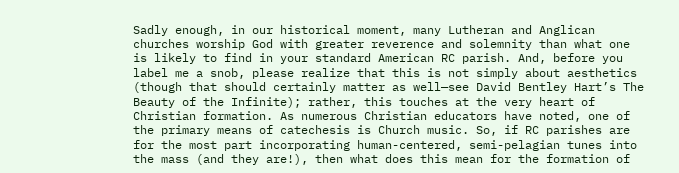Sadly enough, in our historical moment, many Lutheran and Anglican churches worship God with greater reverence and solemnity than what one is likely to find in your standard American RC parish. And, before you label me a snob, please realize that this is not simply about aesthetics (though that should certainly matter as well—see David Bentley Hart’s The Beauty of the Infinite); rather, this touches at the very heart of Christian formation. As numerous Christian educators have noted, one of the primary means of catechesis is Church music. So, if RC parishes are for the most part incorporating human-centered, semi-pelagian tunes into the mass (and they are!), then what does this mean for the formation of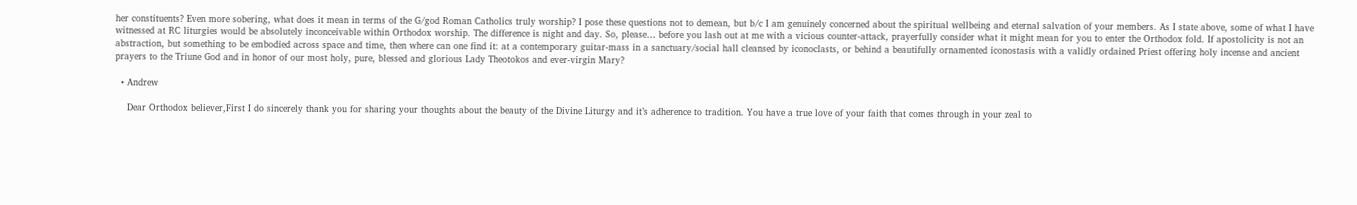her constituents? Even more sobering, what does it mean in terms of the G/god Roman Catholics truly worship? I pose these questions not to demean, but b/c I am genuinely concerned about the spiritual wellbeing and eternal salvation of your members. As I state above, some of what I have witnessed at RC liturgies would be absolutely inconceivable within Orthodox worship. The difference is night and day. So, please… before you lash out at me with a vicious counter-attack, prayerfully consider what it might mean for you to enter the Orthodox fold. If apostolicity is not an abstraction, but something to be embodied across space and time, then where can one find it: at a contemporary guitar-mass in a sanctuary/social hall cleansed by iconoclasts, or behind a beautifully ornamented iconostasis with a validly ordained Priest offering holy incense and ancient prayers to the Triune God and in honor of our most holy, pure, blessed and glorious Lady Theotokos and ever-virgin Mary?

  • Andrew

    Dear Orthodox believer,First I do sincerely thank you for sharing your thoughts about the beauty of the Divine Liturgy and it’s adherence to tradition. You have a true love of your faith that comes through in your zeal to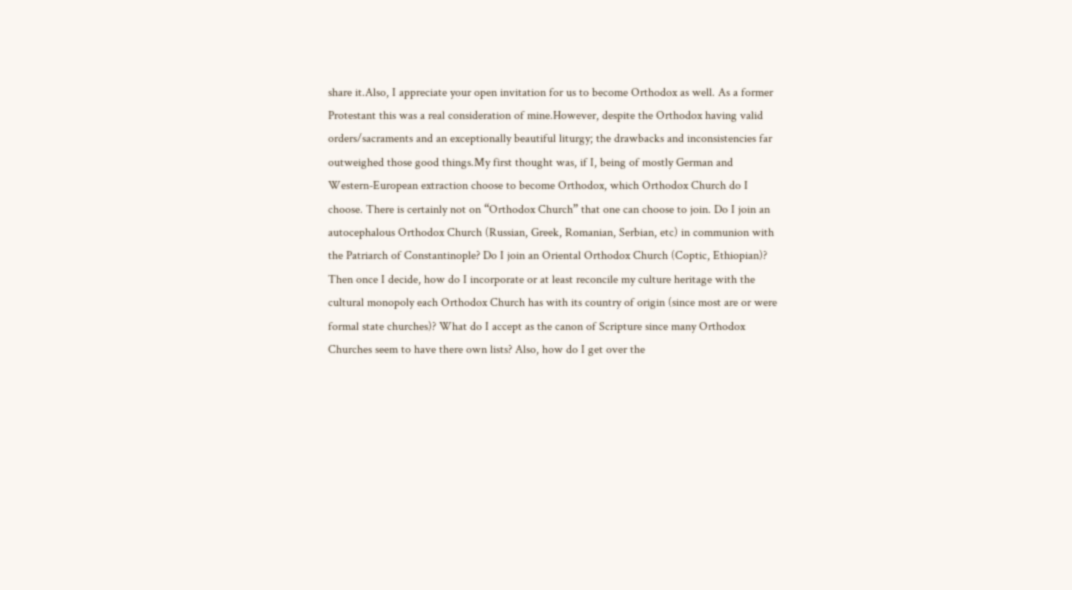share it.Also, I appreciate your open invitation for us to become Orthodox as well. As a former Protestant this was a real consideration of mine.However, despite the Orthodox having valid orders/sacraments and an exceptionally beautiful liturgy; the drawbacks and inconsistencies far outweighed those good things.My first thought was, if I, being of mostly German and Western-European extraction choose to become Orthodox, which Orthodox Church do I choose. There is certainly not on “Orthodox Church” that one can choose to join. Do I join an autocephalous Orthodox Church (Russian, Greek, Romanian, Serbian, etc) in communion with the Patriarch of Constantinople? Do I join an Oriental Orthodox Church (Coptic, Ethiopian)? Then once I decide, how do I incorporate or at least reconcile my culture heritage with the cultural monopoly each Orthodox Church has with its country of origin (since most are or were formal state churches)? What do I accept as the canon of Scripture since many Orthodox Churches seem to have there own lists? Also, how do I get over the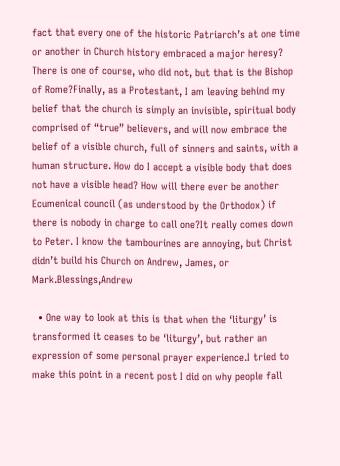fact that every one of the historic Patriarch’s at one time or another in Church history embraced a major heresy? There is one of course, who did not, but that is the Bishop of Rome?Finally, as a Protestant, I am leaving behind my belief that the church is simply an invisible, spiritual body comprised of “true” believers, and will now embrace the belief of a visible church, full of sinners and saints, with a human structure. How do I accept a visible body that does not have a visible head? How will there ever be another Ecumenical council (as understood by the Orthodox) if there is nobody in charge to call one?It really comes down to Peter. I know the tambourines are annoying, but Christ didn’t build his Church on Andrew, James, or Mark.Blessings,Andrew

  • One way to look at this is that when the ‘liturgy’ is transformed it ceases to be ‘liturgy’, but rather an expression of some personal prayer experience.I tried to make this point in a recent post I did on why people fall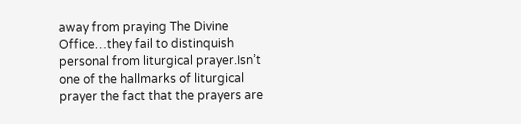away from praying The Divine Office…they fail to distinquish personal from liturgical prayer.Isn’t one of the hallmarks of liturgical prayer the fact that the prayers are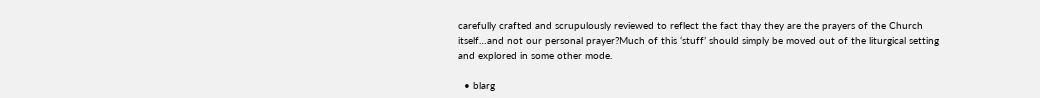carefully crafted and scrupulously reviewed to reflect the fact thay they are the prayers of the Church itself…and not our personal prayer?Much of this ‘stuff’ should simply be moved out of the liturgical setting and explored in some other mode.

  • blarg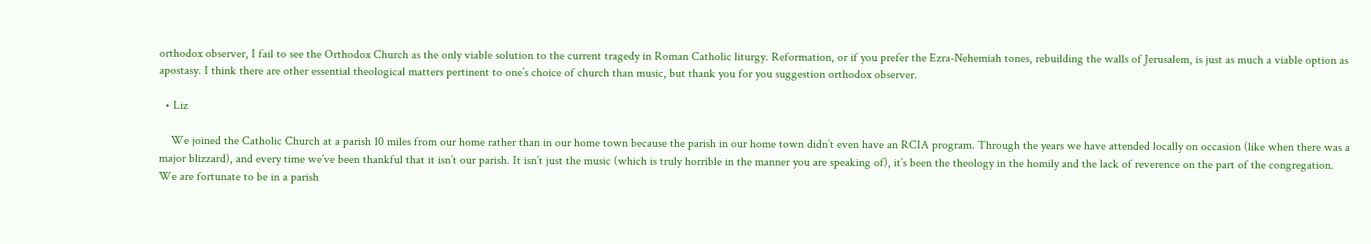orthodox observer, I fail to see the Orthodox Church as the only viable solution to the current tragedy in Roman Catholic liturgy. Reformation, or if you prefer the Ezra-Nehemiah tones, rebuilding the walls of Jerusalem, is just as much a viable option as apostasy. I think there are other essential theological matters pertinent to one’s choice of church than music, but thank you for you suggestion orthodox observer.

  • Liz

    We joined the Catholic Church at a parish 10 miles from our home rather than in our home town because the parish in our home town didn’t even have an RCIA program. Through the years we have attended locally on occasion (like when there was a major blizzard), and every time we’ve been thankful that it isn’t our parish. It isn’t just the music (which is truly horrible in the manner you are speaking of), it’s been the theology in the homily and the lack of reverence on the part of the congregation. We are fortunate to be in a parish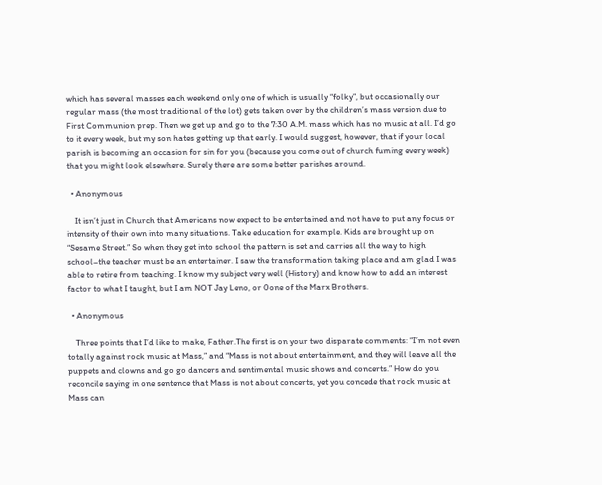which has several masses each weekend only one of which is usually “folky”, but occasionally our regular mass (the most traditional of the lot) gets taken over by the children’s mass version due to First Communion prep. Then we get up and go to the 7:30 A.M. mass which has no music at all. I’d go to it every week, but my son hates getting up that early. I would suggest, however, that if your local parish is becoming an occasion for sin for you (because you come out of church fuming every week) that you might look elsewhere. Surely there are some better parishes around.

  • Anonymous

    It isn’t just in Church that Americans now expect to be entertained and not have to put any focus or intensity of their own into many situations. Take education for example. Kids are brought up on “Sesame Street.” So when they get into school the pattern is set and carries all the way to high school–the teacher must be an entertainer. I saw the transformation taking place and am glad I was able to retire from teaching. I know my subject very well (History) and know how to add an interest factor to what I taught, but I am NOT Jay Leno, or 0one of the Marx Brothers.

  • Anonymous

    Three points that I’d like to make, Father.The first is on your two disparate comments: “I’m not even totally against rock music at Mass,” and “Mass is not about entertainment, and they will leave all the puppets and clowns and go go dancers and sentimental music shows and concerts.” How do you reconcile saying in one sentence that Mass is not about concerts, yet you concede that rock music at Mass can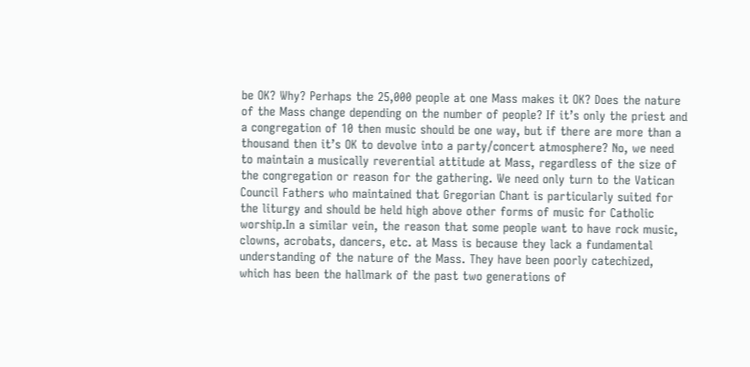be OK? Why? Perhaps the 25,000 people at one Mass makes it OK? Does the nature of the Mass change depending on the number of people? If it’s only the priest and a congregation of 10 then music should be one way, but if there are more than a thousand then it’s OK to devolve into a party/concert atmosphere? No, we need to maintain a musically reverential attitude at Mass, regardless of the size of the congregation or reason for the gathering. We need only turn to the Vatican Council Fathers who maintained that Gregorian Chant is particularly suited for the liturgy and should be held high above other forms of music for Catholic worship.In a similar vein, the reason that some people want to have rock music, clowns, acrobats, dancers, etc. at Mass is because they lack a fundamental understanding of the nature of the Mass. They have been poorly catechized, which has been the hallmark of the past two generations of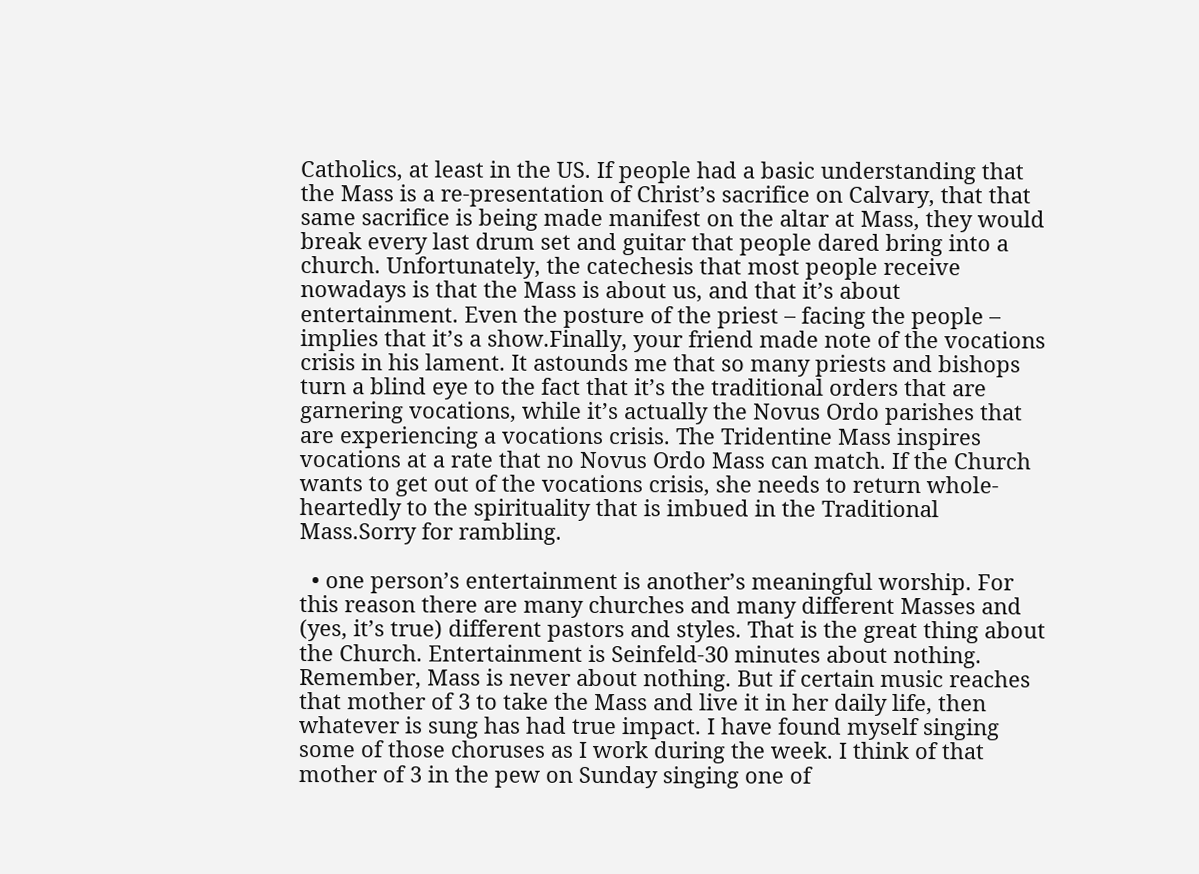Catholics, at least in the US. If people had a basic understanding that the Mass is a re-presentation of Christ’s sacrifice on Calvary, that that same sacrifice is being made manifest on the altar at Mass, they would break every last drum set and guitar that people dared bring into a church. Unfortunately, the catechesis that most people receive nowadays is that the Mass is about us, and that it’s about entertainment. Even the posture of the priest – facing the people – implies that it’s a show.Finally, your friend made note of the vocations crisis in his lament. It astounds me that so many priests and bishops turn a blind eye to the fact that it’s the traditional orders that are garnering vocations, while it’s actually the Novus Ordo parishes that are experiencing a vocations crisis. The Tridentine Mass inspires vocations at a rate that no Novus Ordo Mass can match. If the Church wants to get out of the vocations crisis, she needs to return whole-heartedly to the spirituality that is imbued in the Traditional Mass.Sorry for rambling.

  • one person’s entertainment is another’s meaningful worship. For this reason there are many churches and many different Masses and (yes, it’s true) different pastors and styles. That is the great thing about the Church. Entertainment is Seinfeld-30 minutes about nothing. Remember, Mass is never about nothing. But if certain music reaches that mother of 3 to take the Mass and live it in her daily life, then whatever is sung has had true impact. I have found myself singing some of those choruses as I work during the week. I think of that mother of 3 in the pew on Sunday singing one of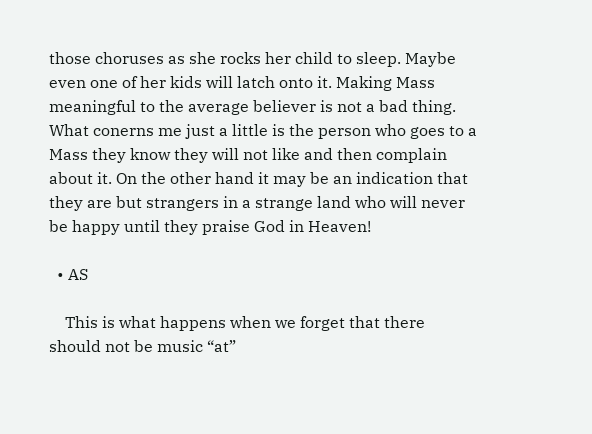those choruses as she rocks her child to sleep. Maybe even one of her kids will latch onto it. Making Mass meaningful to the average believer is not a bad thing. What conerns me just a little is the person who goes to a Mass they know they will not like and then complain about it. On the other hand it may be an indication that they are but strangers in a strange land who will never be happy until they praise God in Heaven!

  • AS

    This is what happens when we forget that there should not be music “at”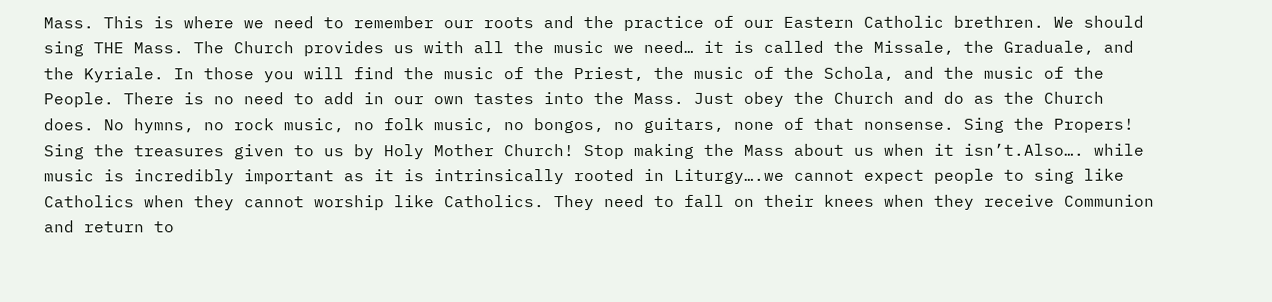Mass. This is where we need to remember our roots and the practice of our Eastern Catholic brethren. We should sing THE Mass. The Church provides us with all the music we need… it is called the Missale, the Graduale, and the Kyriale. In those you will find the music of the Priest, the music of the Schola, and the music of the People. There is no need to add in our own tastes into the Mass. Just obey the Church and do as the Church does. No hymns, no rock music, no folk music, no bongos, no guitars, none of that nonsense. Sing the Propers! Sing the treasures given to us by Holy Mother Church! Stop making the Mass about us when it isn’t.Also…. while music is incredibly important as it is intrinsically rooted in Liturgy….we cannot expect people to sing like Catholics when they cannot worship like Catholics. They need to fall on their knees when they receive Communion and return to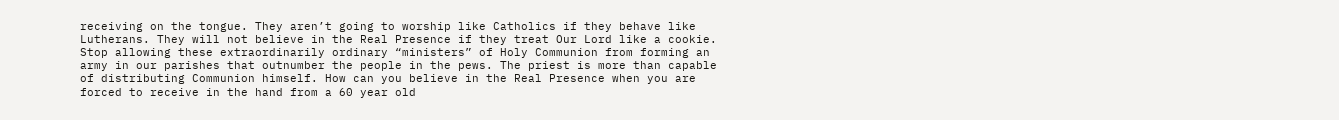receiving on the tongue. They aren’t going to worship like Catholics if they behave like Lutherans. They will not believe in the Real Presence if they treat Our Lord like a cookie. Stop allowing these extraordinarily ordinary “ministers” of Holy Communion from forming an army in our parishes that outnumber the people in the pews. The priest is more than capable of distributing Communion himself. How can you believe in the Real Presence when you are forced to receive in the hand from a 60 year old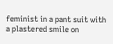feminist in a pant suit with a plastered smile on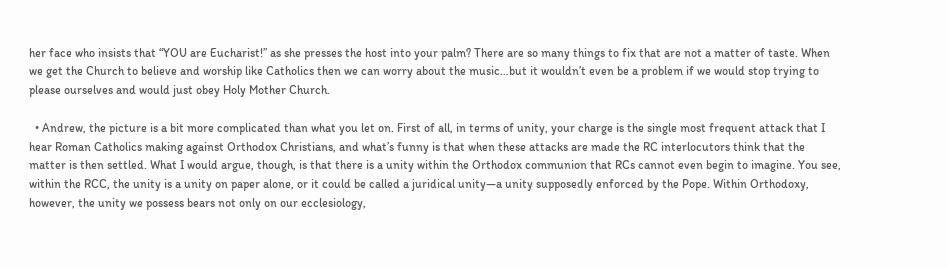her face who insists that “YOU are Eucharist!” as she presses the host into your palm? There are so many things to fix that are not a matter of taste. When we get the Church to believe and worship like Catholics then we can worry about the music…but it wouldn’t even be a problem if we would stop trying to please ourselves and would just obey Holy Mother Church.

  • Andrew, the picture is a bit more complicated than what you let on. First of all, in terms of unity, your charge is the single most frequent attack that I hear Roman Catholics making against Orthodox Christians, and what’s funny is that when these attacks are made the RC interlocutors think that the matter is then settled. What I would argue, though, is that there is a unity within the Orthodox communion that RCs cannot even begin to imagine. You see, within the RCC, the unity is a unity on paper alone, or it could be called a juridical unity—a unity supposedly enforced by the Pope. Within Orthodoxy, however, the unity we possess bears not only on our ecclesiology,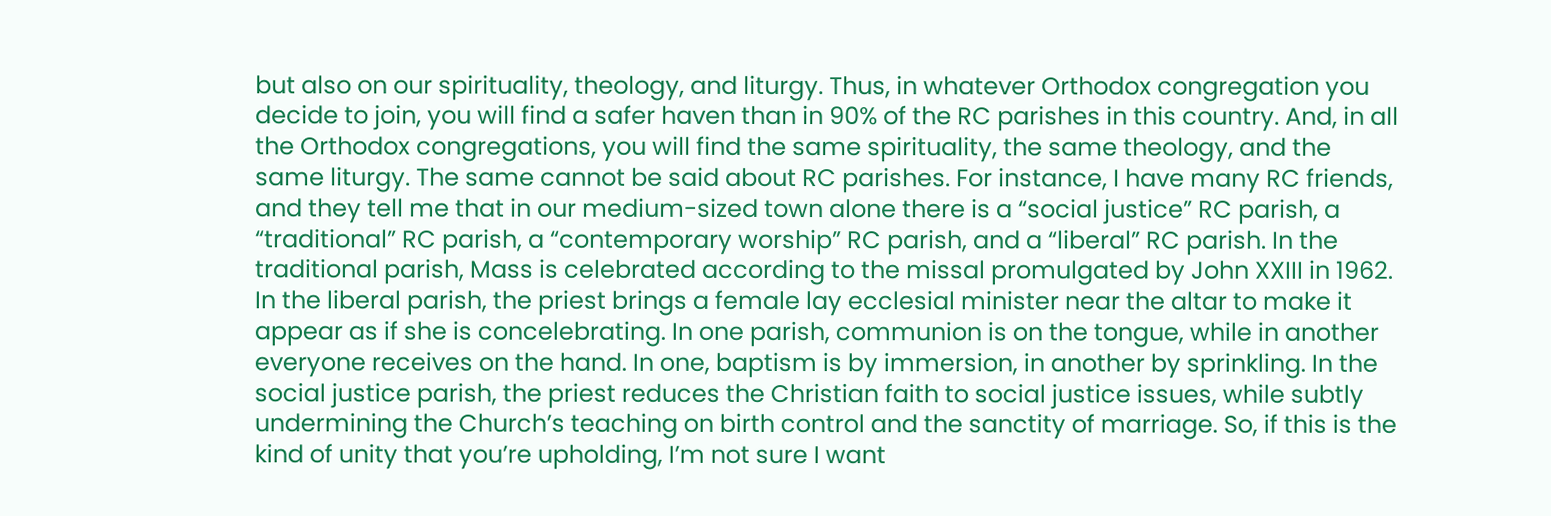but also on our spirituality, theology, and liturgy. Thus, in whatever Orthodox congregation you decide to join, you will find a safer haven than in 90% of the RC parishes in this country. And, in all the Orthodox congregations, you will find the same spirituality, the same theology, and the same liturgy. The same cannot be said about RC parishes. For instance, I have many RC friends, and they tell me that in our medium-sized town alone there is a “social justice” RC parish, a “traditional” RC parish, a “contemporary worship” RC parish, and a “liberal” RC parish. In the traditional parish, Mass is celebrated according to the missal promulgated by John XXIII in 1962. In the liberal parish, the priest brings a female lay ecclesial minister near the altar to make it appear as if she is concelebrating. In one parish, communion is on the tongue, while in another everyone receives on the hand. In one, baptism is by immersion, in another by sprinkling. In the social justice parish, the priest reduces the Christian faith to social justice issues, while subtly undermining the Church’s teaching on birth control and the sanctity of marriage. So, if this is the kind of unity that you’re upholding, I’m not sure I want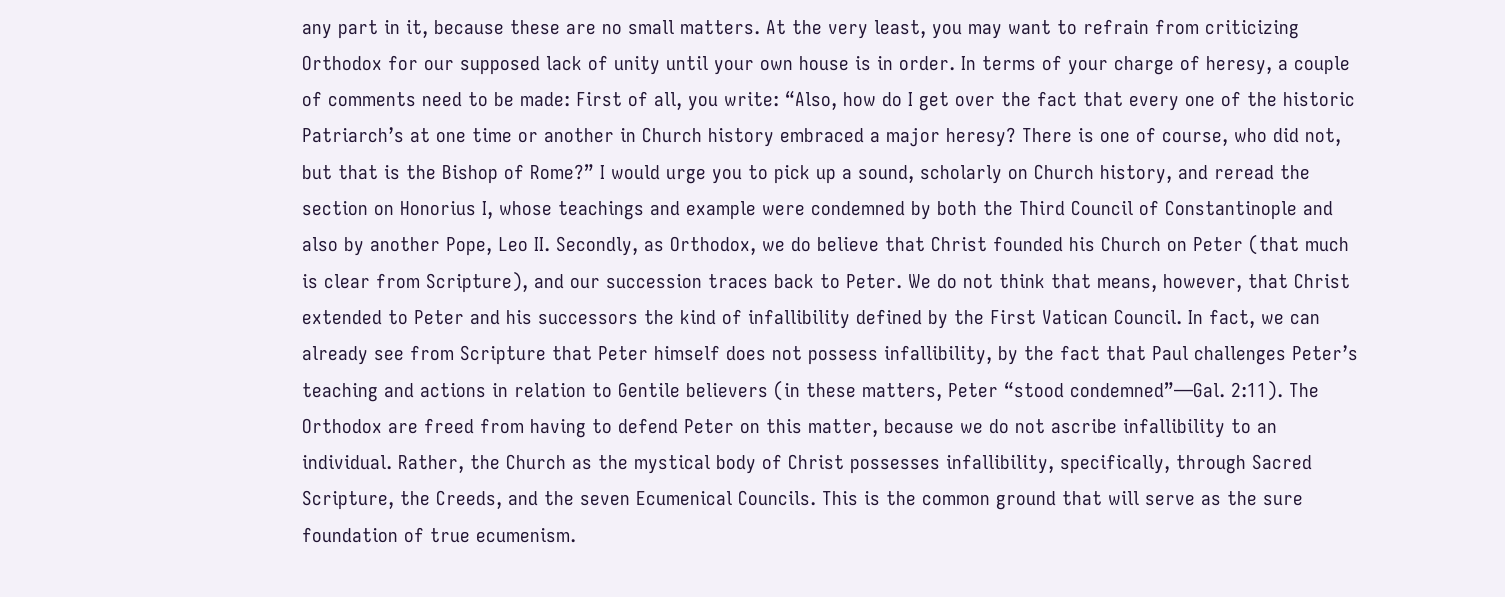any part in it, because these are no small matters. At the very least, you may want to refrain from criticizing Orthodox for our supposed lack of unity until your own house is in order. In terms of your charge of heresy, a couple of comments need to be made: First of all, you write: “Also, how do I get over the fact that every one of the historic Patriarch’s at one time or another in Church history embraced a major heresy? There is one of course, who did not, but that is the Bishop of Rome?” I would urge you to pick up a sound, scholarly on Church history, and reread the section on Honorius I, whose teachings and example were condemned by both the Third Council of Constantinople and also by another Pope, Leo II. Secondly, as Orthodox, we do believe that Christ founded his Church on Peter (that much is clear from Scripture), and our succession traces back to Peter. We do not think that means, however, that Christ extended to Peter and his successors the kind of infallibility defined by the First Vatican Council. In fact, we can already see from Scripture that Peter himself does not possess infallibility, by the fact that Paul challenges Peter’s teaching and actions in relation to Gentile believers (in these matters, Peter “stood condemned”—Gal. 2:11). The Orthodox are freed from having to defend Peter on this matter, because we do not ascribe infallibility to an individual. Rather, the Church as the mystical body of Christ possesses infallibility, specifically, through Sacred Scripture, the Creeds, and the seven Ecumenical Councils. This is the common ground that will serve as the sure foundation of true ecumenism.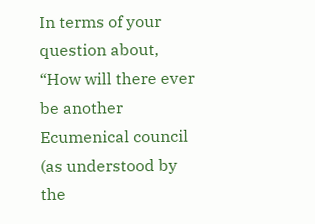In terms of your question about, “How will there ever be another Ecumenical council (as understood by the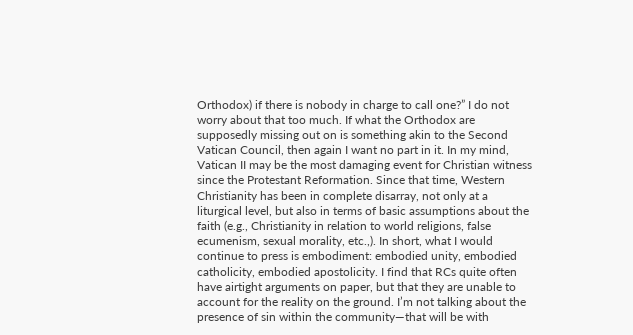Orthodox) if there is nobody in charge to call one?” I do not worry about that too much. If what the Orthodox are supposedly missing out on is something akin to the Second Vatican Council, then again I want no part in it. In my mind, Vatican II may be the most damaging event for Christian witness since the Protestant Reformation. Since that time, Western Christianity has been in complete disarray, not only at a liturgical level, but also in terms of basic assumptions about the faith (e.g., Christianity in relation to world religions, false ecumenism, sexual morality, etc.,). In short, what I would continue to press is embodiment: embodied unity, embodied catholicity, embodied apostolicity. I find that RCs quite often have airtight arguments on paper, but that they are unable to account for the reality on the ground. I’m not talking about the presence of sin within the community—that will be with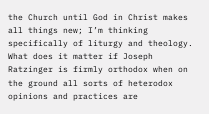the Church until God in Christ makes all things new; I’m thinking specifically of liturgy and theology. What does it matter if Joseph Ratzinger is firmly orthodox when on the ground all sorts of heterodox opinions and practices are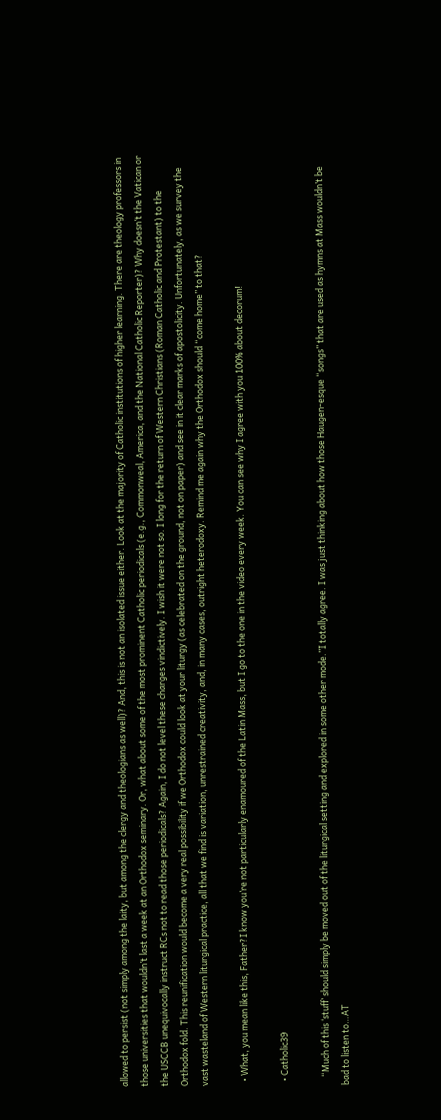allowed to persist (not simply among the laity, but among the clergy and theologians as well)? And, this is not an isolated issue either. Look at the majority of Catholic institutions of higher learning. There are theology professors in those universities that wouldn’t last a week at an Orthodox seminary. Or, what about some of the most prominent Catholic periodicals (e.g., Commonweal, America, and the National Catholic Reporter)? Why doesn’t the Vatican or the USCCB unequivocally instruct RCs not to read those periodicals? Again, I do not level these charges vindictively. I wish it were not so. I long for the return of Western Christians (Roman Catholic and Protestant) to the Orthodox fold. This reunification would become a very real possibility if we Orthodox could look at your liturgy (as celebrated on the ground, not on paper) and see in it clear marks of apostolicity. Unfortunately, as we survey the vast wasteland of Western liturgical practice, all that we find is variation, unrestrained creativity, and, in many cases, outright heterodoxy. Remind me again why the Orthodox should “come home” to that?

  • What, you mean like this, Father?I know you’re not particularly enamoured of the Latin Mass, but I go to the one in the video every week. You can see why I agree with you 100% about decorum!

  • Catholic39

    “Much of this ‘stuff’ should simply be moved out of the liturgical setting and explored in some other mode.”I totally agree. I was just thinking about how those Haugen-esque “songs” that are used as hymns at Mass wouldn’t be bad to listen to…AT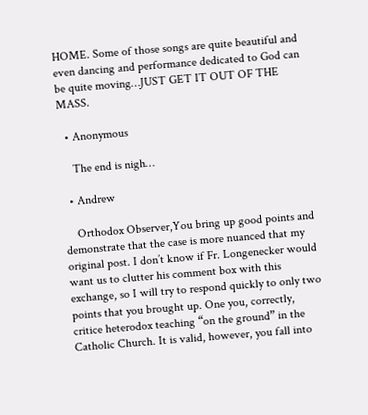HOME. Some of those songs are quite beautiful and even dancing and performance dedicated to God can be quite moving…JUST GET IT OUT OF THE MASS.

  • Anonymous

    The end is nigh…

  • Andrew

    Orthodox Observer,You bring up good points and demonstrate that the case is more nuanced that my original post. I don’t know if Fr. Longenecker would want us to clutter his comment box with this exchange, so I will try to respond quickly to only two points that you brought up. One you, correctly, critice heterodox teaching “on the ground” in the Catholic Church. It is valid, however, you fall into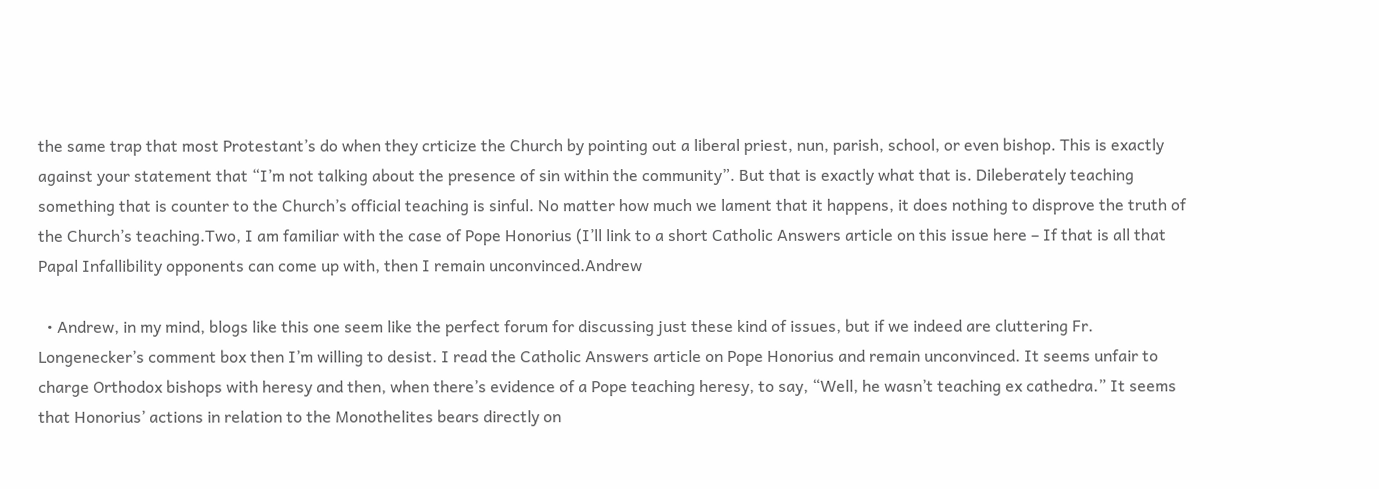the same trap that most Protestant’s do when they crticize the Church by pointing out a liberal priest, nun, parish, school, or even bishop. This is exactly against your statement that “I’m not talking about the presence of sin within the community”. But that is exactly what that is. Dileberately teaching something that is counter to the Church’s official teaching is sinful. No matter how much we lament that it happens, it does nothing to disprove the truth of the Church’s teaching.Two, I am familiar with the case of Pope Honorius (I’ll link to a short Catholic Answers article on this issue here – If that is all that Papal Infallibility opponents can come up with, then I remain unconvinced.Andrew

  • Andrew, in my mind, blogs like this one seem like the perfect forum for discussing just these kind of issues, but if we indeed are cluttering Fr. Longenecker’s comment box then I’m willing to desist. I read the Catholic Answers article on Pope Honorius and remain unconvinced. It seems unfair to charge Orthodox bishops with heresy and then, when there’s evidence of a Pope teaching heresy, to say, “Well, he wasn’t teaching ex cathedra.” It seems that Honorius’ actions in relation to the Monothelites bears directly on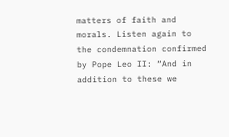matters of faith and morals. Listen again to the condemnation confirmed by Pope Leo II: “And in addition to these we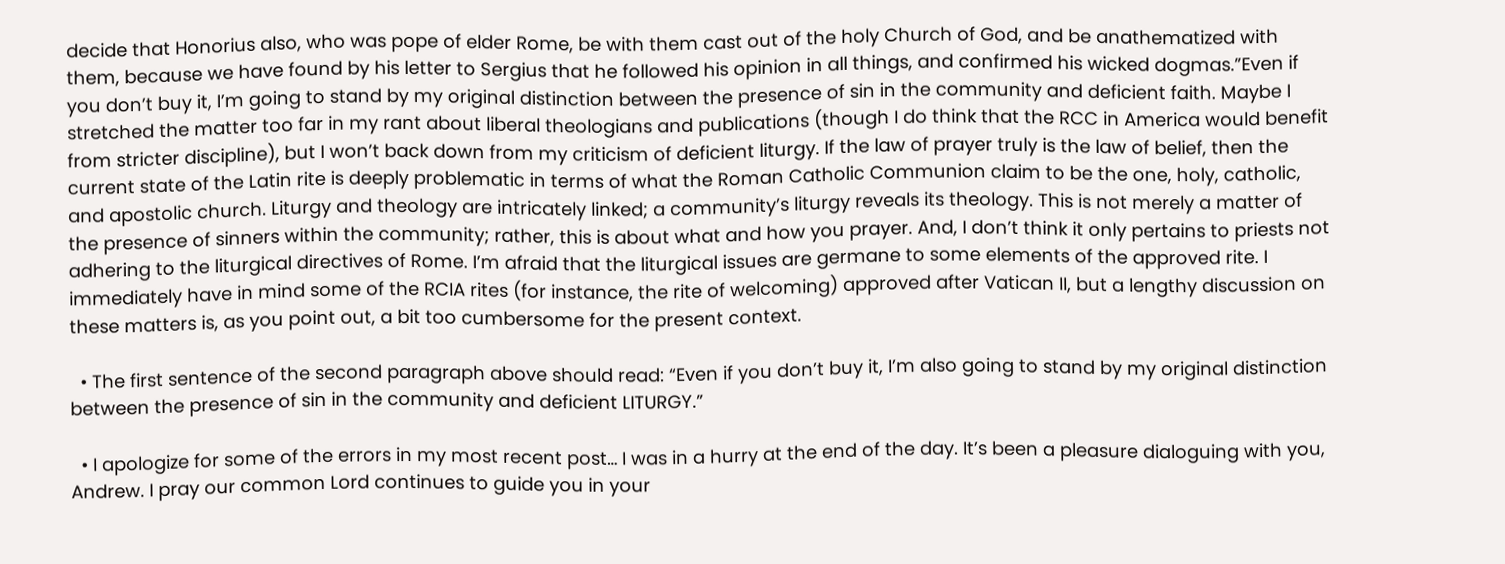decide that Honorius also, who was pope of elder Rome, be with them cast out of the holy Church of God, and be anathematized with them, because we have found by his letter to Sergius that he followed his opinion in all things, and confirmed his wicked dogmas.”Even if you don’t buy it, I’m going to stand by my original distinction between the presence of sin in the community and deficient faith. Maybe I stretched the matter too far in my rant about liberal theologians and publications (though I do think that the RCC in America would benefit from stricter discipline), but I won’t back down from my criticism of deficient liturgy. If the law of prayer truly is the law of belief, then the current state of the Latin rite is deeply problematic in terms of what the Roman Catholic Communion claim to be the one, holy, catholic, and apostolic church. Liturgy and theology are intricately linked; a community’s liturgy reveals its theology. This is not merely a matter of the presence of sinners within the community; rather, this is about what and how you prayer. And, I don’t think it only pertains to priests not adhering to the liturgical directives of Rome. I’m afraid that the liturgical issues are germane to some elements of the approved rite. I immediately have in mind some of the RCIA rites (for instance, the rite of welcoming) approved after Vatican II, but a lengthy discussion on these matters is, as you point out, a bit too cumbersome for the present context.

  • The first sentence of the second paragraph above should read: “Even if you don’t buy it, I’m also going to stand by my original distinction between the presence of sin in the community and deficient LITURGY.”

  • I apologize for some of the errors in my most recent post… I was in a hurry at the end of the day. It’s been a pleasure dialoguing with you, Andrew. I pray our common Lord continues to guide you in your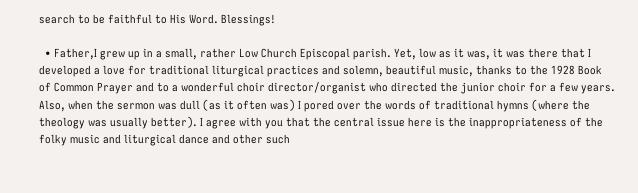search to be faithful to His Word. Blessings!

  • Father,I grew up in a small, rather Low Church Episcopal parish. Yet, low as it was, it was there that I developed a love for traditional liturgical practices and solemn, beautiful music, thanks to the 1928 Book of Common Prayer and to a wonderful choir director/organist who directed the junior choir for a few years. Also, when the sermon was dull (as it often was) I pored over the words of traditional hymns (where the theology was usually better). I agree with you that the central issue here is the inappropriateness of the folky music and liturgical dance and other such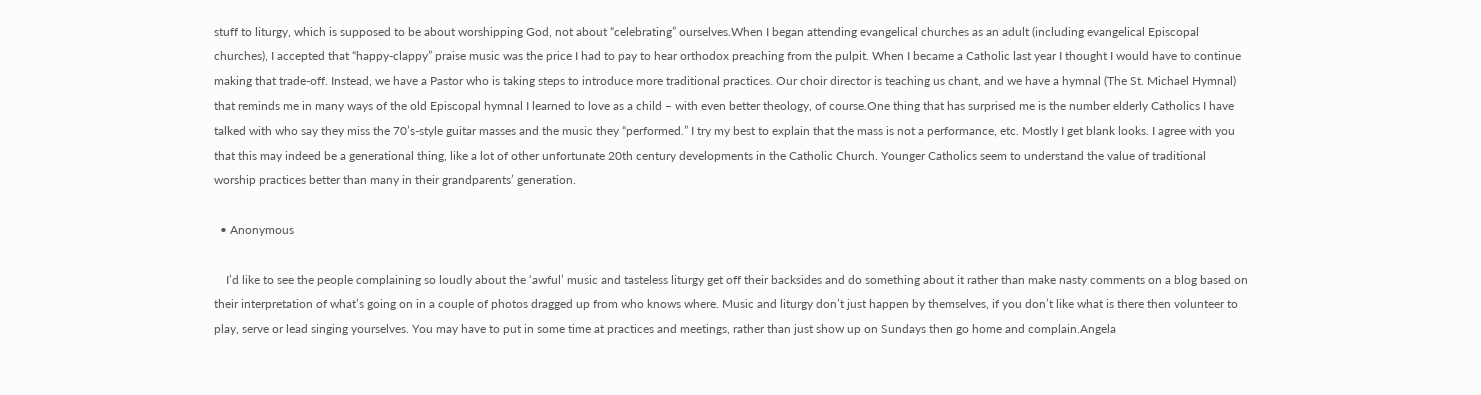stuff to liturgy, which is supposed to be about worshipping God, not about “celebrating” ourselves.When I began attending evangelical churches as an adult (including evangelical Episcopal churches), I accepted that “happy-clappy” praise music was the price I had to pay to hear orthodox preaching from the pulpit. When I became a Catholic last year I thought I would have to continue making that trade-off. Instead, we have a Pastor who is taking steps to introduce more traditional practices. Our choir director is teaching us chant, and we have a hymnal (The St. Michael Hymnal) that reminds me in many ways of the old Episcopal hymnal I learned to love as a child – with even better theology, of course.One thing that has surprised me is the number elderly Catholics I have talked with who say they miss the 70’s-style guitar masses and the music they “performed.” I try my best to explain that the mass is not a performance, etc. Mostly I get blank looks. I agree with you that this may indeed be a generational thing, like a lot of other unfortunate 20th century developments in the Catholic Church. Younger Catholics seem to understand the value of traditional worship practices better than many in their grandparents’ generation.

  • Anonymous

    I’d like to see the people complaining so loudly about the ‘awful’ music and tasteless liturgy get off their backsides and do something about it rather than make nasty comments on a blog based on their interpretation of what’s going on in a couple of photos dragged up from who knows where. Music and liturgy don’t just happen by themselves, if you don’t like what is there then volunteer to play, serve or lead singing yourselves. You may have to put in some time at practices and meetings, rather than just show up on Sundays then go home and complain.Angela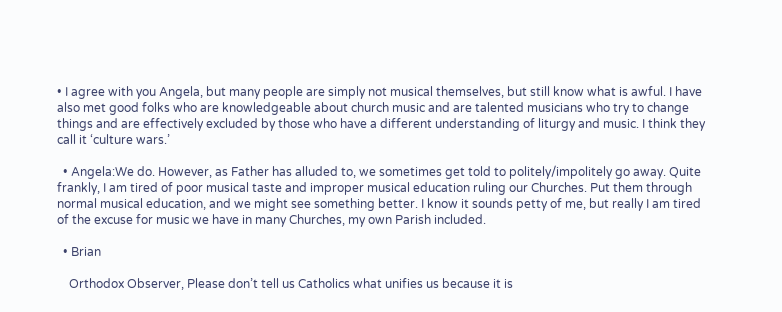• I agree with you Angela, but many people are simply not musical themselves, but still know what is awful. I have also met good folks who are knowledgeable about church music and are talented musicians who try to change things and are effectively excluded by those who have a different understanding of liturgy and music. I think they call it ‘culture wars.’

  • Angela:We do. However, as Father has alluded to, we sometimes get told to politely/impolitely go away. Quite frankly, I am tired of poor musical taste and improper musical education ruling our Churches. Put them through normal musical education, and we might see something better. I know it sounds petty of me, but really I am tired of the excuse for music we have in many Churches, my own Parish included.

  • Brian

    Orthodox Observer, Please don’t tell us Catholics what unifies us because it is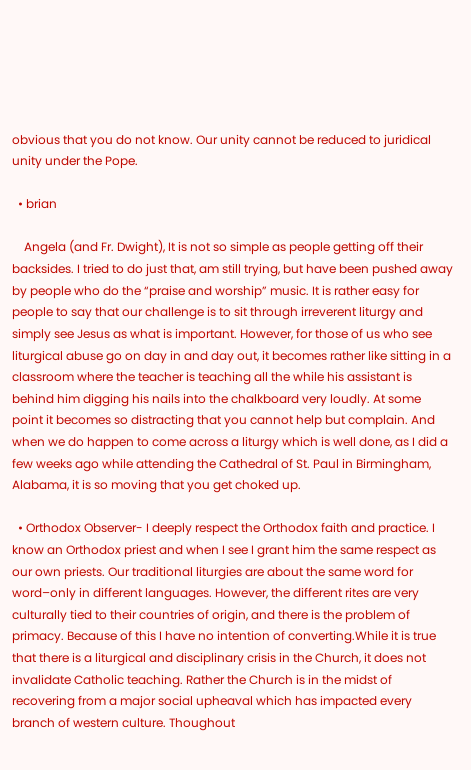obvious that you do not know. Our unity cannot be reduced to juridical unity under the Pope.

  • brian

    Angela (and Fr. Dwight), It is not so simple as people getting off their backsides. I tried to do just that, am still trying, but have been pushed away by people who do the “praise and worship” music. It is rather easy for people to say that our challenge is to sit through irreverent liturgy and simply see Jesus as what is important. However, for those of us who see liturgical abuse go on day in and day out, it becomes rather like sitting in a classroom where the teacher is teaching all the while his assistant is behind him digging his nails into the chalkboard very loudly. At some point it becomes so distracting that you cannot help but complain. And when we do happen to come across a liturgy which is well done, as I did a few weeks ago while attending the Cathedral of St. Paul in Birmingham, Alabama, it is so moving that you get choked up.

  • Orthodox Observer- I deeply respect the Orthodox faith and practice. I know an Orthodox priest and when I see I grant him the same respect as our own priests. Our traditional liturgies are about the same word for word–only in different languages. However, the different rites are very culturally tied to their countries of origin, and there is the problem of primacy. Because of this I have no intention of converting.While it is true that there is a liturgical and disciplinary crisis in the Church, it does not invalidate Catholic teaching. Rather the Church is in the midst of recovering from a major social upheaval which has impacted every branch of western culture. Thoughout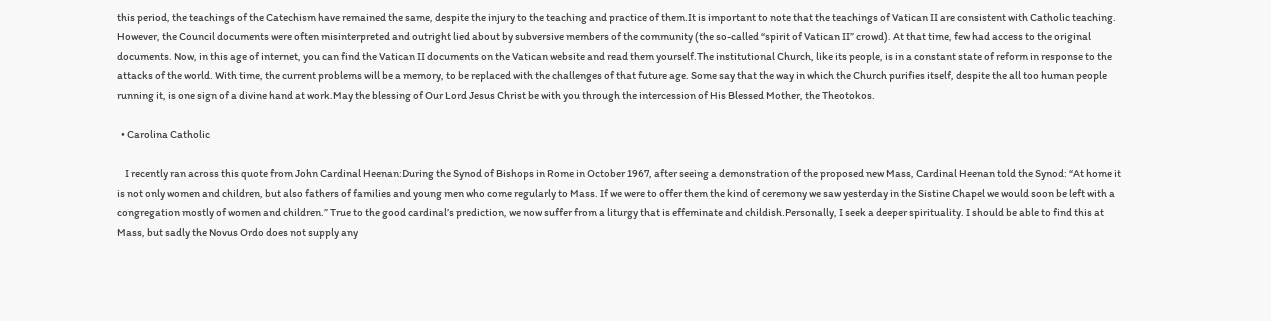this period, the teachings of the Catechism have remained the same, despite the injury to the teaching and practice of them.It is important to note that the teachings of Vatican II are consistent with Catholic teaching. However, the Council documents were often misinterpreted and outright lied about by subversive members of the community (the so-called “spirit of Vatican II” crowd). At that time, few had access to the original documents. Now, in this age of internet, you can find the Vatican II documents on the Vatican website and read them yourself.The institutional Church, like its people, is in a constant state of reform in response to the attacks of the world. With time, the current problems will be a memory, to be replaced with the challenges of that future age. Some say that the way in which the Church purifies itself, despite the all too human people running it, is one sign of a divine hand at work.May the blessing of Our Lord Jesus Christ be with you through the intercession of His Blessed Mother, the Theotokos.

  • Carolina Catholic

    I recently ran across this quote from John Cardinal Heenan:During the Synod of Bishops in Rome in October 1967, after seeing a demonstration of the proposed new Mass, Cardinal Heenan told the Synod: “At home it is not only women and children, but also fathers of families and young men who come regularly to Mass. If we were to offer them the kind of ceremony we saw yesterday in the Sistine Chapel we would soon be left with a congregation mostly of women and children.” True to the good cardinal’s prediction, we now suffer from a liturgy that is effeminate and childish.Personally, I seek a deeper spirituality. I should be able to find this at Mass, but sadly the Novus Ordo does not supply any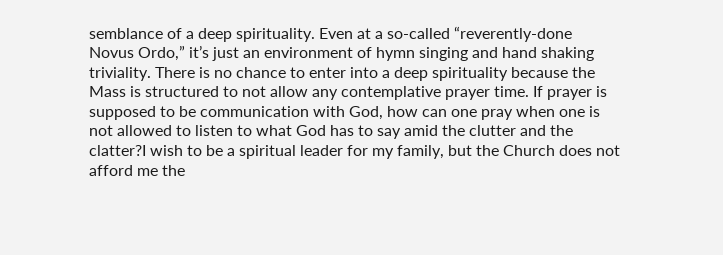semblance of a deep spirituality. Even at a so-called “reverently-done Novus Ordo,” it’s just an environment of hymn singing and hand shaking triviality. There is no chance to enter into a deep spirituality because the Mass is structured to not allow any contemplative prayer time. If prayer is supposed to be communication with God, how can one pray when one is not allowed to listen to what God has to say amid the clutter and the clatter?I wish to be a spiritual leader for my family, but the Church does not afford me the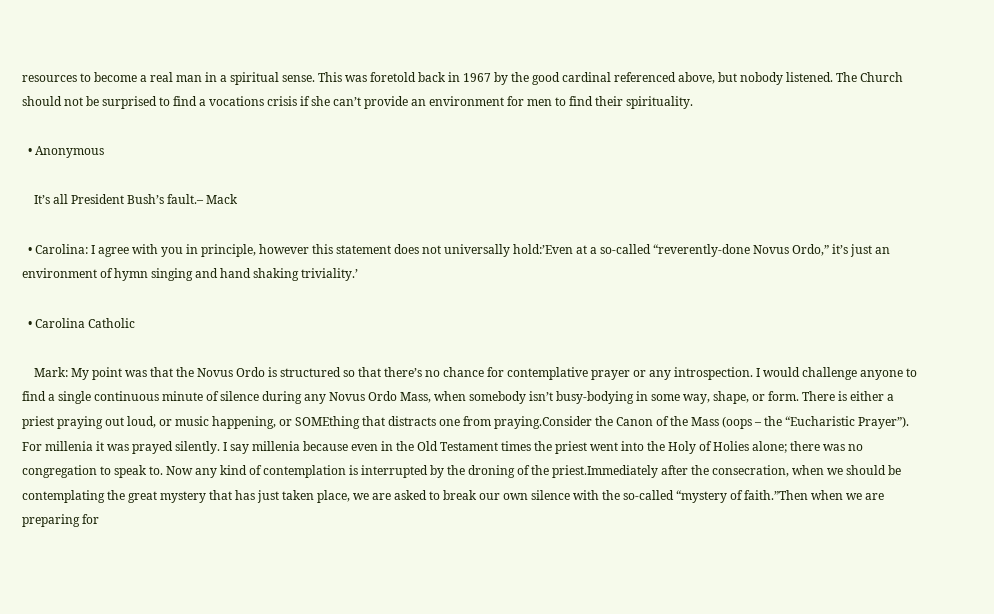resources to become a real man in a spiritual sense. This was foretold back in 1967 by the good cardinal referenced above, but nobody listened. The Church should not be surprised to find a vocations crisis if she can’t provide an environment for men to find their spirituality.

  • Anonymous

    It’s all President Bush’s fault.– Mack

  • Carolina: I agree with you in principle, however this statement does not universally hold:’Even at a so-called “reverently-done Novus Ordo,” it’s just an environment of hymn singing and hand shaking triviality.’

  • Carolina Catholic

    Mark: My point was that the Novus Ordo is structured so that there’s no chance for contemplative prayer or any introspection. I would challenge anyone to find a single continuous minute of silence during any Novus Ordo Mass, when somebody isn’t busy-bodying in some way, shape, or form. There is either a priest praying out loud, or music happening, or SOMEthing that distracts one from praying.Consider the Canon of the Mass (oops – the “Eucharistic Prayer”). For millenia it was prayed silently. I say millenia because even in the Old Testament times the priest went into the Holy of Holies alone; there was no congregation to speak to. Now any kind of contemplation is interrupted by the droning of the priest.Immediately after the consecration, when we should be contemplating the great mystery that has just taken place, we are asked to break our own silence with the so-called “mystery of faith.”Then when we are preparing for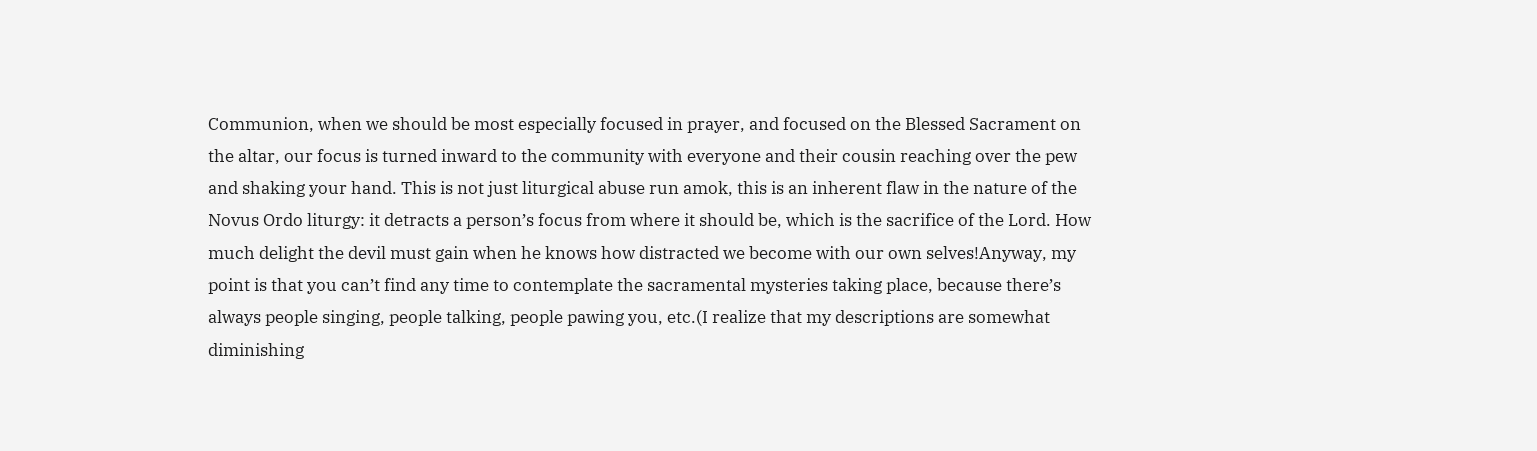Communion, when we should be most especially focused in prayer, and focused on the Blessed Sacrament on the altar, our focus is turned inward to the community with everyone and their cousin reaching over the pew and shaking your hand. This is not just liturgical abuse run amok, this is an inherent flaw in the nature of the Novus Ordo liturgy: it detracts a person’s focus from where it should be, which is the sacrifice of the Lord. How much delight the devil must gain when he knows how distracted we become with our own selves!Anyway, my point is that you can’t find any time to contemplate the sacramental mysteries taking place, because there’s always people singing, people talking, people pawing you, etc.(I realize that my descriptions are somewhat diminishing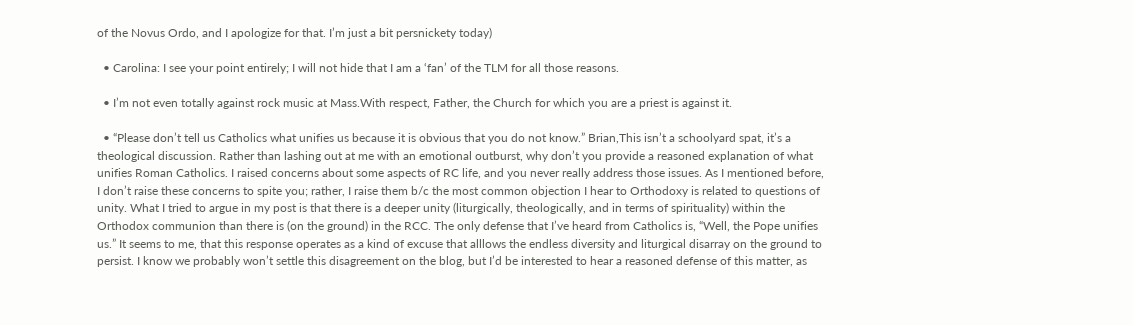of the Novus Ordo, and I apologize for that. I’m just a bit persnickety today)

  • Carolina: I see your point entirely; I will not hide that I am a ‘fan’ of the TLM for all those reasons.

  • I’m not even totally against rock music at Mass.With respect, Father, the Church for which you are a priest is against it.

  • “Please don’t tell us Catholics what unifies us because it is obvious that you do not know.” Brian,This isn’t a schoolyard spat, it’s a theological discussion. Rather than lashing out at me with an emotional outburst, why don’t you provide a reasoned explanation of what unifies Roman Catholics. I raised concerns about some aspects of RC life, and you never really address those issues. As I mentioned before, I don’t raise these concerns to spite you; rather, I raise them b/c the most common objection I hear to Orthodoxy is related to questions of unity. What I tried to argue in my post is that there is a deeper unity (liturgically, theologically, and in terms of spirituality) within the Orthodox communion than there is (on the ground) in the RCC. The only defense that I’ve heard from Catholics is, “Well, the Pope unifies us.” It seems to me, that this response operates as a kind of excuse that alllows the endless diversity and liturgical disarray on the ground to persist. I know we probably won’t settle this disagreement on the blog, but I’d be interested to hear a reasoned defense of this matter, as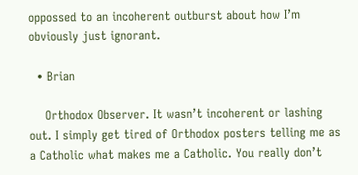oppossed to an incoherent outburst about how I’m obviously just ignorant.

  • Brian

    Orthodox Observer. It wasn’t incoherent or lashing out. I simply get tired of Orthodox posters telling me as a Catholic what makes me a Catholic. You really don’t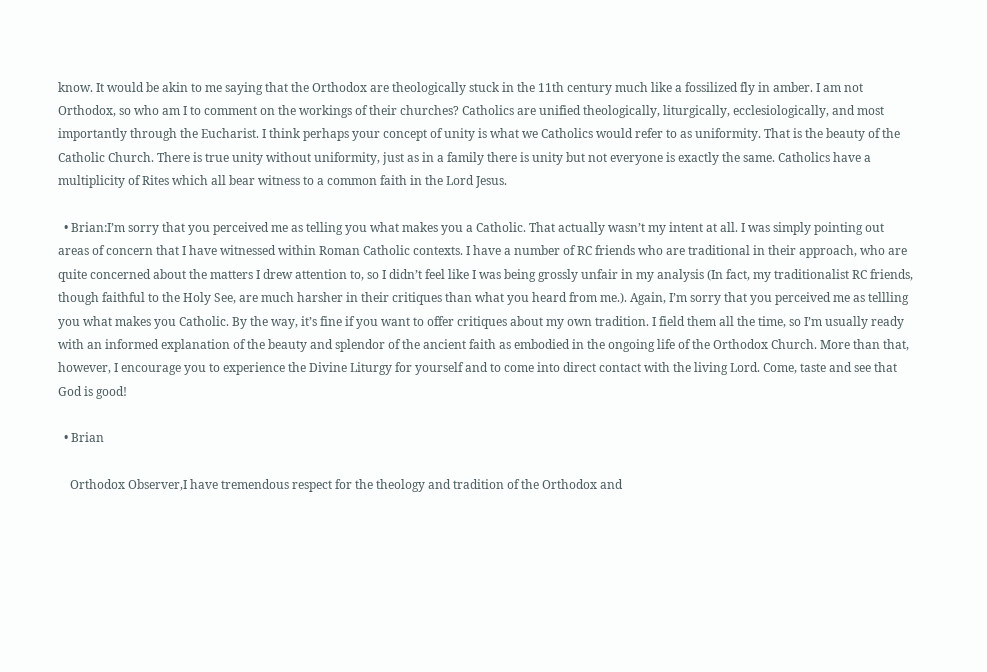know. It would be akin to me saying that the Orthodox are theologically stuck in the 11th century much like a fossilized fly in amber. I am not Orthodox, so who am I to comment on the workings of their churches? Catholics are unified theologically, liturgically, ecclesiologically, and most importantly through the Eucharist. I think perhaps your concept of unity is what we Catholics would refer to as uniformity. That is the beauty of the Catholic Church. There is true unity without uniformity, just as in a family there is unity but not everyone is exactly the same. Catholics have a multiplicity of Rites which all bear witness to a common faith in the Lord Jesus.

  • Brian:I’m sorry that you perceived me as telling you what makes you a Catholic. That actually wasn’t my intent at all. I was simply pointing out areas of concern that I have witnessed within Roman Catholic contexts. I have a number of RC friends who are traditional in their approach, who are quite concerned about the matters I drew attention to, so I didn’t feel like I was being grossly unfair in my analysis (In fact, my traditionalist RC friends, though faithful to the Holy See, are much harsher in their critiques than what you heard from me.). Again, I’m sorry that you perceived me as tellling you what makes you Catholic. By the way, it’s fine if you want to offer critiques about my own tradition. I field them all the time, so I’m usually ready with an informed explanation of the beauty and splendor of the ancient faith as embodied in the ongoing life of the Orthodox Church. More than that, however, I encourage you to experience the Divine Liturgy for yourself and to come into direct contact with the living Lord. Come, taste and see that God is good!

  • Brian

    Orthodox Observer,I have tremendous respect for the theology and tradition of the Orthodox and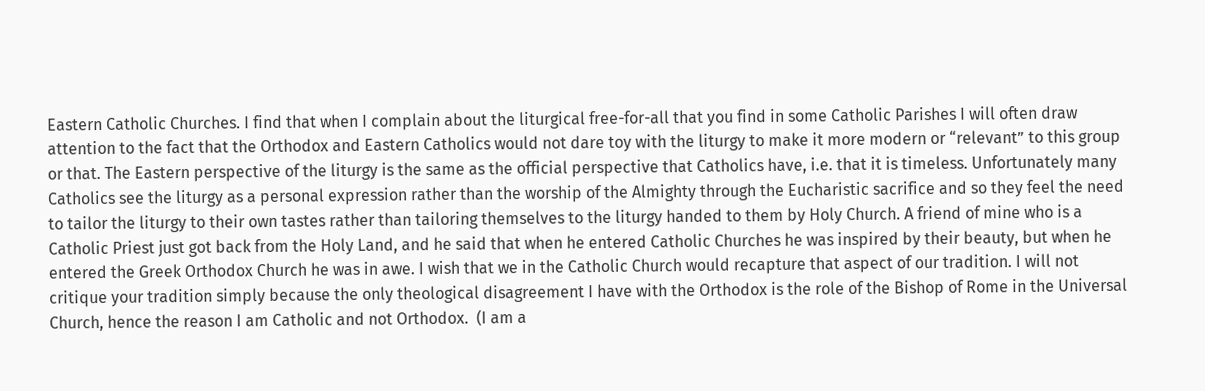Eastern Catholic Churches. I find that when I complain about the liturgical free-for-all that you find in some Catholic Parishes I will often draw attention to the fact that the Orthodox and Eastern Catholics would not dare toy with the liturgy to make it more modern or “relevant” to this group or that. The Eastern perspective of the liturgy is the same as the official perspective that Catholics have, i.e. that it is timeless. Unfortunately many Catholics see the liturgy as a personal expression rather than the worship of the Almighty through the Eucharistic sacrifice and so they feel the need to tailor the liturgy to their own tastes rather than tailoring themselves to the liturgy handed to them by Holy Church. A friend of mine who is a Catholic Priest just got back from the Holy Land, and he said that when he entered Catholic Churches he was inspired by their beauty, but when he entered the Greek Orthodox Church he was in awe. I wish that we in the Catholic Church would recapture that aspect of our tradition. I will not critique your tradition simply because the only theological disagreement I have with the Orthodox is the role of the Bishop of Rome in the Universal Church, hence the reason I am Catholic and not Orthodox.  (I am a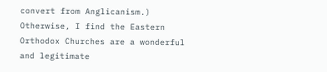convert from Anglicanism.) Otherwise, I find the Eastern Orthodox Churches are a wonderful and legitimate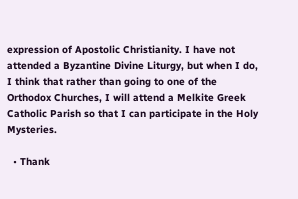expression of Apostolic Christianity. I have not attended a Byzantine Divine Liturgy, but when I do, I think that rather than going to one of the Orthodox Churches, I will attend a Melkite Greek Catholic Parish so that I can participate in the Holy Mysteries.

  • Thank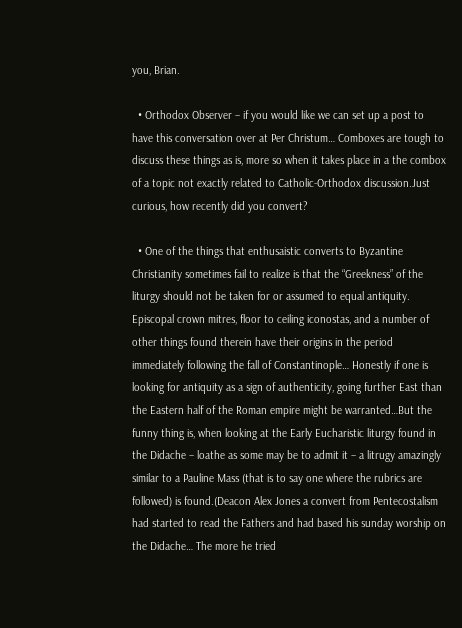you, Brian.

  • Orthodox Observer – if you would like we can set up a post to have this conversation over at Per Christum… Comboxes are tough to discuss these things as is, more so when it takes place in a the combox of a topic not exactly related to Catholic-Orthodox discussion.Just curious, how recently did you convert?

  • One of the things that enthusaistic converts to Byzantine Christianity sometimes fail to realize is that the “Greekness” of the liturgy should not be taken for or assumed to equal antiquity. Episcopal crown mitres, floor to ceiling iconostas, and a number of other things found therein have their origins in the period immediately following the fall of Constantinople… Honestly if one is looking for antiquity as a sign of authenticity, going further East than the Eastern half of the Roman empire might be warranted…But the funny thing is, when looking at the Early Eucharistic liturgy found in the Didache – loathe as some may be to admit it – a litrugy amazingly similar to a Pauline Mass (that is to say one where the rubrics are followed) is found.(Deacon Alex Jones a convert from Pentecostalism had started to read the Fathers and had based his sunday worship on the Didache… The more he tried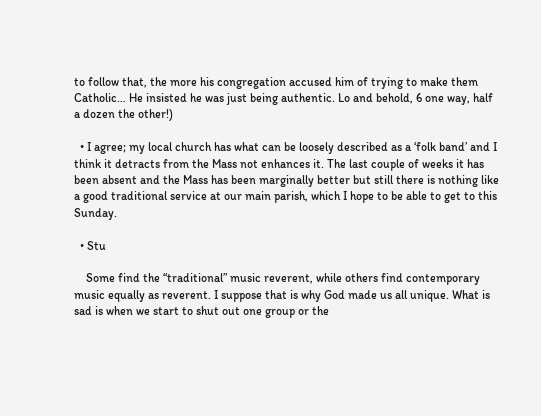to follow that, the more his congregation accused him of trying to make them Catholic… He insisted he was just being authentic. Lo and behold, 6 one way, half a dozen the other!)

  • I agree; my local church has what can be loosely described as a ‘folk band’ and I think it detracts from the Mass not enhances it. The last couple of weeks it has been absent and the Mass has been marginally better but still there is nothing like a good traditional service at our main parish, which I hope to be able to get to this Sunday.

  • Stu

    Some find the “traditional” music reverent, while others find contemporary music equally as reverent. I suppose that is why God made us all unique. What is sad is when we start to shut out one group or the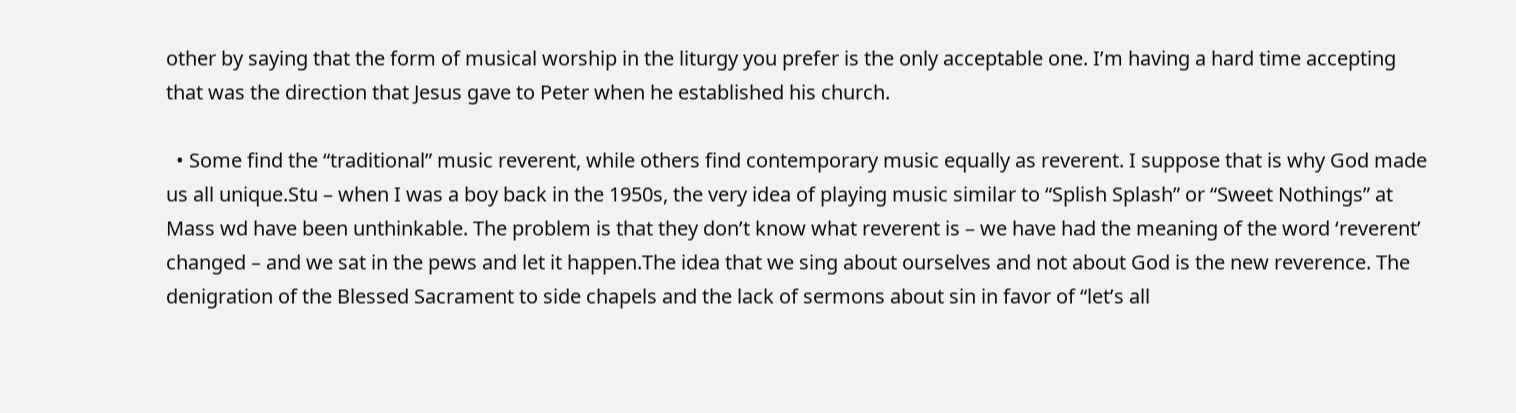other by saying that the form of musical worship in the liturgy you prefer is the only acceptable one. I’m having a hard time accepting that was the direction that Jesus gave to Peter when he established his church.

  • Some find the “traditional” music reverent, while others find contemporary music equally as reverent. I suppose that is why God made us all unique.Stu – when I was a boy back in the 1950s, the very idea of playing music similar to “Splish Splash” or “Sweet Nothings” at Mass wd have been unthinkable. The problem is that they don’t know what reverent is – we have had the meaning of the word ‘reverent’ changed – and we sat in the pews and let it happen.The idea that we sing about ourselves and not about God is the new reverence. The denigration of the Blessed Sacrament to side chapels and the lack of sermons about sin in favor of “let’s all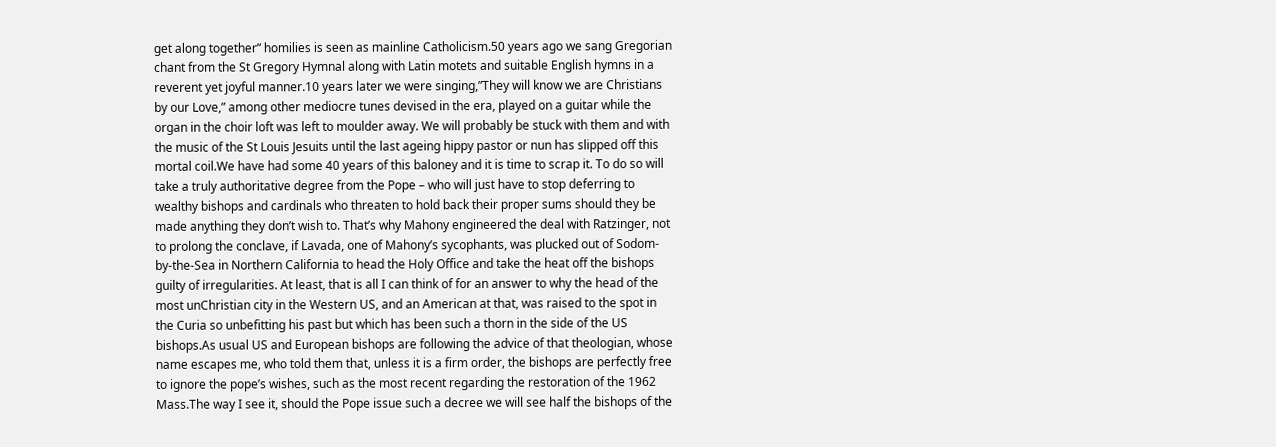get along together” homilies is seen as mainline Catholicism.50 years ago we sang Gregorian chant from the St Gregory Hymnal along with Latin motets and suitable English hymns in a reverent yet joyful manner.10 years later we were singing,”They will know we are Christians by our Love,” among other mediocre tunes devised in the era, played on a guitar while the organ in the choir loft was left to moulder away. We will probably be stuck with them and with the music of the St Louis Jesuits until the last ageing hippy pastor or nun has slipped off this mortal coil.We have had some 40 years of this baloney and it is time to scrap it. To do so will take a truly authoritative degree from the Pope – who will just have to stop deferring to wealthy bishops and cardinals who threaten to hold back their proper sums should they be made anything they don’t wish to. That’s why Mahony engineered the deal with Ratzinger, not to prolong the conclave, if Lavada, one of Mahony’s sycophants, was plucked out of Sodom-by-the-Sea in Northern California to head the Holy Office and take the heat off the bishops guilty of irregularities. At least, that is all I can think of for an answer to why the head of the most unChristian city in the Western US, and an American at that, was raised to the spot in the Curia so unbefitting his past but which has been such a thorn in the side of the US bishops.As usual US and European bishops are following the advice of that theologian, whose name escapes me, who told them that, unless it is a firm order, the bishops are perfectly free to ignore the pope’s wishes, such as the most recent regarding the restoration of the 1962 Mass.The way I see it, should the Pope issue such a decree we will see half the bishops of the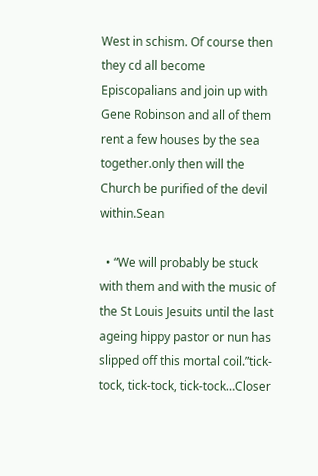West in schism. Of course then they cd all become Episcopalians and join up with Gene Robinson and all of them rent a few houses by the sea together.only then will the Church be purified of the devil within.Sean

  • “We will probably be stuck with them and with the music of the St Louis Jesuits until the last ageing hippy pastor or nun has slipped off this mortal coil.”tick-tock, tick-tock, tick-tock…Closer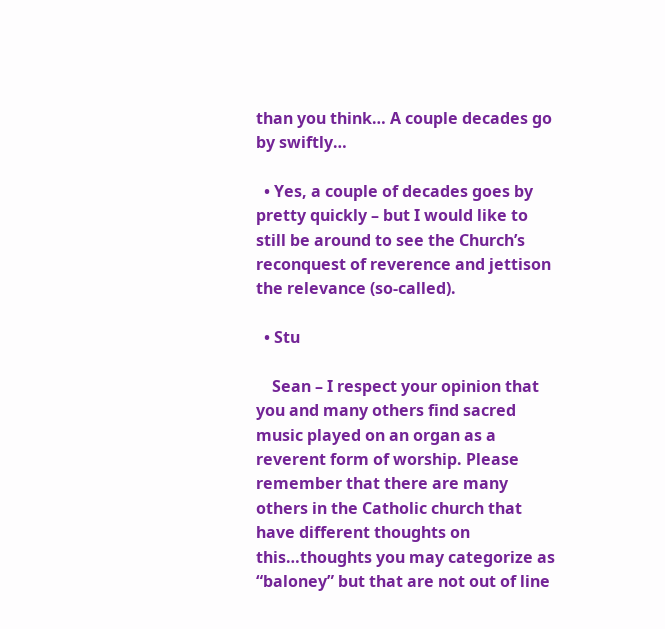than you think… A couple decades go by swiftly…

  • Yes, a couple of decades goes by pretty quickly – but I would like to still be around to see the Church’s reconquest of reverence and jettison the relevance (so-called).

  • Stu

    Sean – I respect your opinion that you and many others find sacred music played on an organ as a reverent form of worship. Please remember that there are many others in the Catholic church that have different thoughts on this…thoughts you may categorize as “baloney” but that are not out of line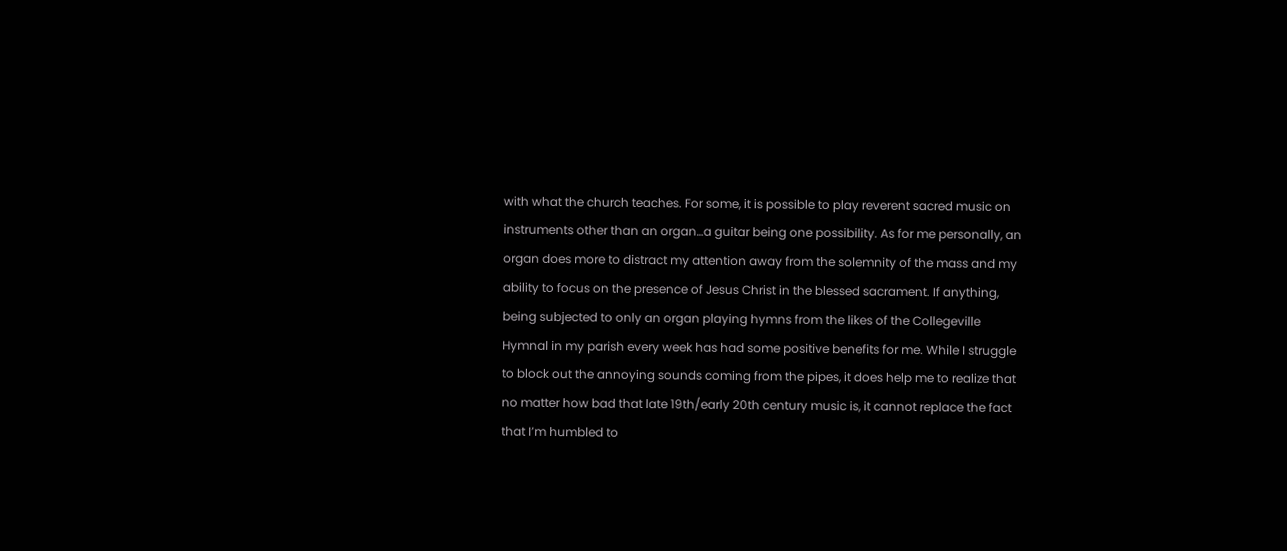with what the church teaches. For some, it is possible to play reverent sacred music on instruments other than an organ…a guitar being one possibility. As for me personally, an organ does more to distract my attention away from the solemnity of the mass and my ability to focus on the presence of Jesus Christ in the blessed sacrament. If anything, being subjected to only an organ playing hymns from the likes of the Collegeville Hymnal in my parish every week has had some positive benefits for me. While I struggle to block out the annoying sounds coming from the pipes, it does help me to realize that no matter how bad that late 19th/early 20th century music is, it cannot replace the fact that I’m humbled to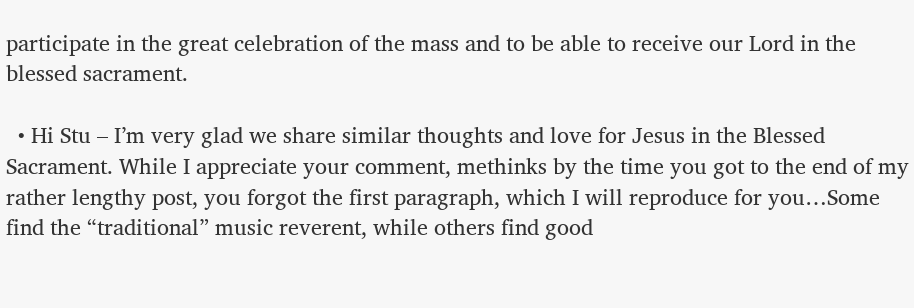participate in the great celebration of the mass and to be able to receive our Lord in the blessed sacrament.

  • Hi Stu – I’m very glad we share similar thoughts and love for Jesus in the Blessed Sacrament. While I appreciate your comment, methinks by the time you got to the end of my rather lengthy post, you forgot the first paragraph, which I will reproduce for you…Some find the “traditional” music reverent, while others find good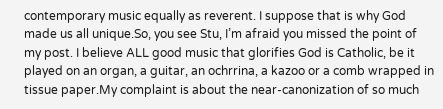contemporary music equally as reverent. I suppose that is why God made us all unique.So, you see Stu, I’m afraid you missed the point of my post. I believe ALL good music that glorifies God is Catholic, be it played on an organ, a guitar, an ochrrina, a kazoo or a comb wrapped in tissue paper.My complaint is about the near-canonization of so much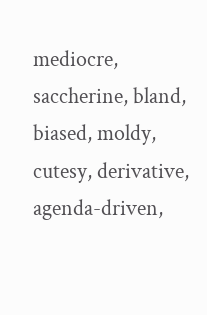mediocre, saccherine, bland, biased, moldy, cutesy, derivative, agenda-driven,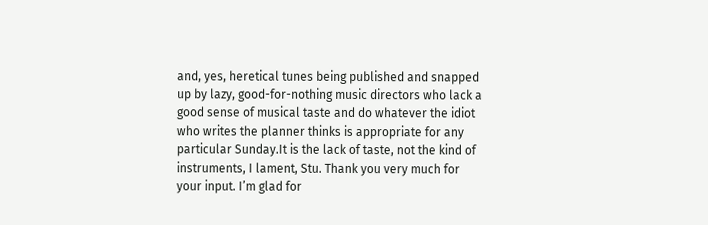and, yes, heretical tunes being published and snapped up by lazy, good-for-nothing music directors who lack a good sense of musical taste and do whatever the idiot who writes the planner thinks is appropriate for any particular Sunday.It is the lack of taste, not the kind of instruments, I lament, Stu. Thank you very much for your input. I’m glad for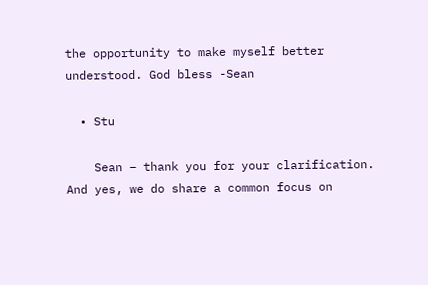the opportunity to make myself better understood. God bless -Sean

  • Stu

    Sean – thank you for your clarification. And yes, we do share a common focus on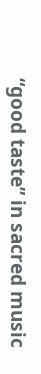“good taste” in sacred music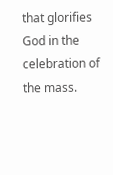that glorifies God in the celebration of the mass.